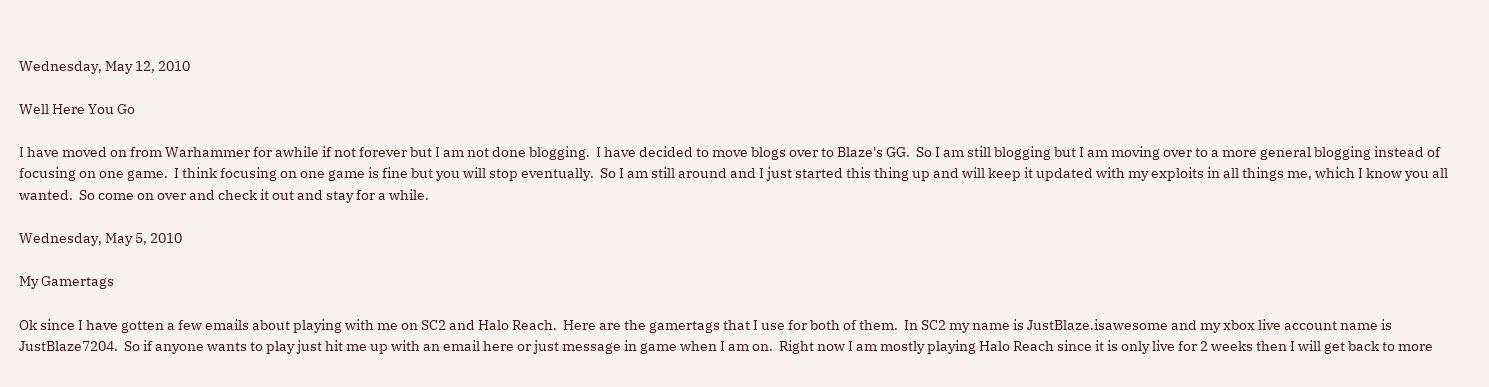Wednesday, May 12, 2010

Well Here You Go

I have moved on from Warhammer for awhile if not forever but I am not done blogging.  I have decided to move blogs over to Blaze's GG.  So I am still blogging but I am moving over to a more general blogging instead of focusing on one game.  I think focusing on one game is fine but you will stop eventually.  So I am still around and I just started this thing up and will keep it updated with my exploits in all things me, which I know you all wanted.  So come on over and check it out and stay for a while.

Wednesday, May 5, 2010

My Gamertags

Ok since I have gotten a few emails about playing with me on SC2 and Halo Reach.  Here are the gamertags that I use for both of them.  In SC2 my name is JustBlaze.isawesome and my xbox live account name is JustBlaze7204.  So if anyone wants to play just hit me up with an email here or just message in game when I am on.  Right now I am mostly playing Halo Reach since it is only live for 2 weeks then I will get back to more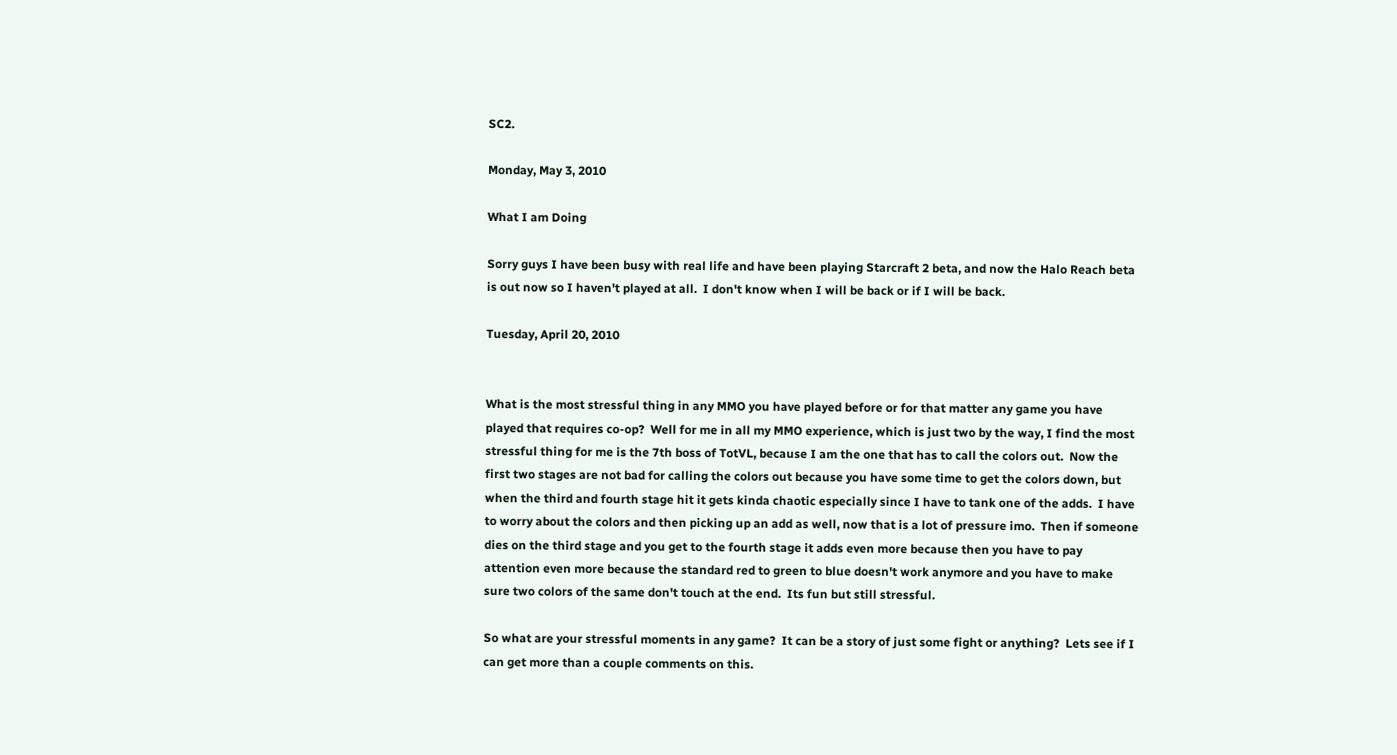SC2.

Monday, May 3, 2010

What I am Doing

Sorry guys I have been busy with real life and have been playing Starcraft 2 beta, and now the Halo Reach beta is out now so I haven't played at all.  I don't know when I will be back or if I will be back.

Tuesday, April 20, 2010


What is the most stressful thing in any MMO you have played before or for that matter any game you have played that requires co-op?  Well for me in all my MMO experience, which is just two by the way, I find the most stressful thing for me is the 7th boss of TotVL, because I am the one that has to call the colors out.  Now the first two stages are not bad for calling the colors out because you have some time to get the colors down, but when the third and fourth stage hit it gets kinda chaotic especially since I have to tank one of the adds.  I have to worry about the colors and then picking up an add as well, now that is a lot of pressure imo.  Then if someone dies on the third stage and you get to the fourth stage it adds even more because then you have to pay attention even more because the standard red to green to blue doesn't work anymore and you have to make sure two colors of the same don't touch at the end.  Its fun but still stressful.

So what are your stressful moments in any game?  It can be a story of just some fight or anything?  Lets see if I can get more than a couple comments on this.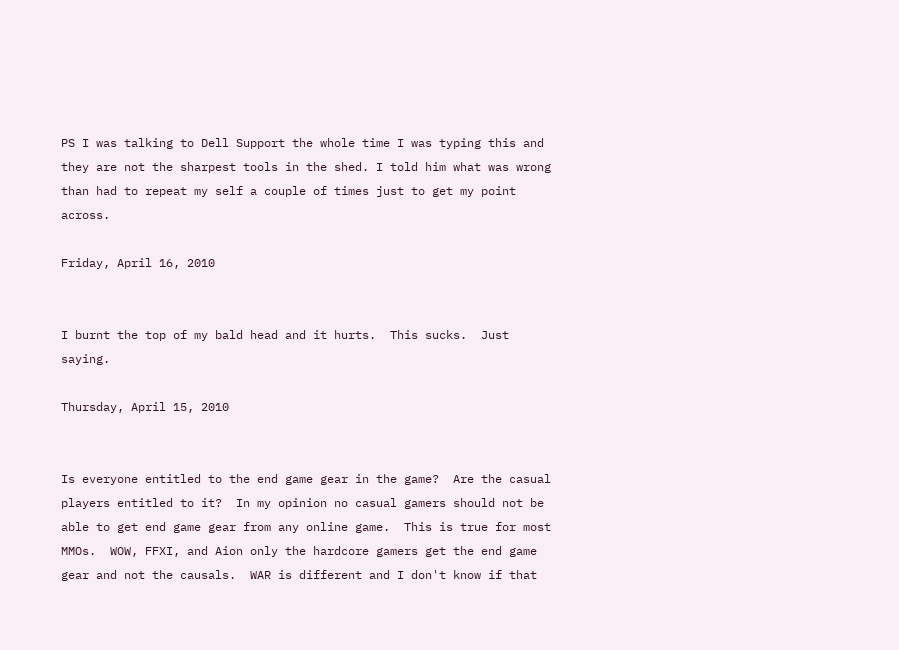PS I was talking to Dell Support the whole time I was typing this and they are not the sharpest tools in the shed. I told him what was wrong than had to repeat my self a couple of times just to get my point across.

Friday, April 16, 2010


I burnt the top of my bald head and it hurts.  This sucks.  Just saying.

Thursday, April 15, 2010


Is everyone entitled to the end game gear in the game?  Are the casual players entitled to it?  In my opinion no casual gamers should not be able to get end game gear from any online game.  This is true for most MMOs.  WOW, FFXI, and Aion only the hardcore gamers get the end game gear and not the causals.  WAR is different and I don't know if that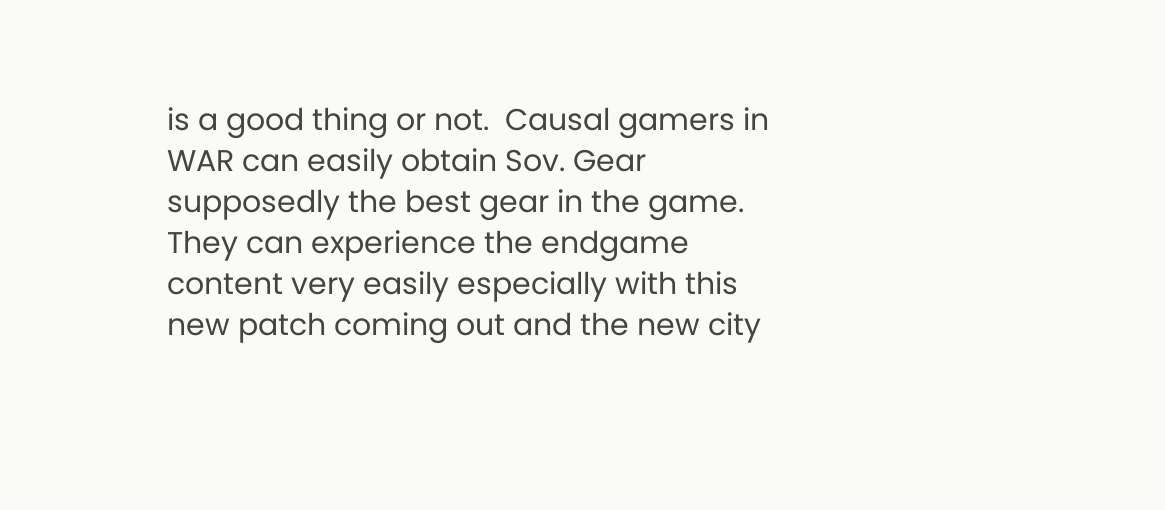is a good thing or not.  Causal gamers in WAR can easily obtain Sov. Gear supposedly the best gear in the game.  They can experience the endgame content very easily especially with this new patch coming out and the new city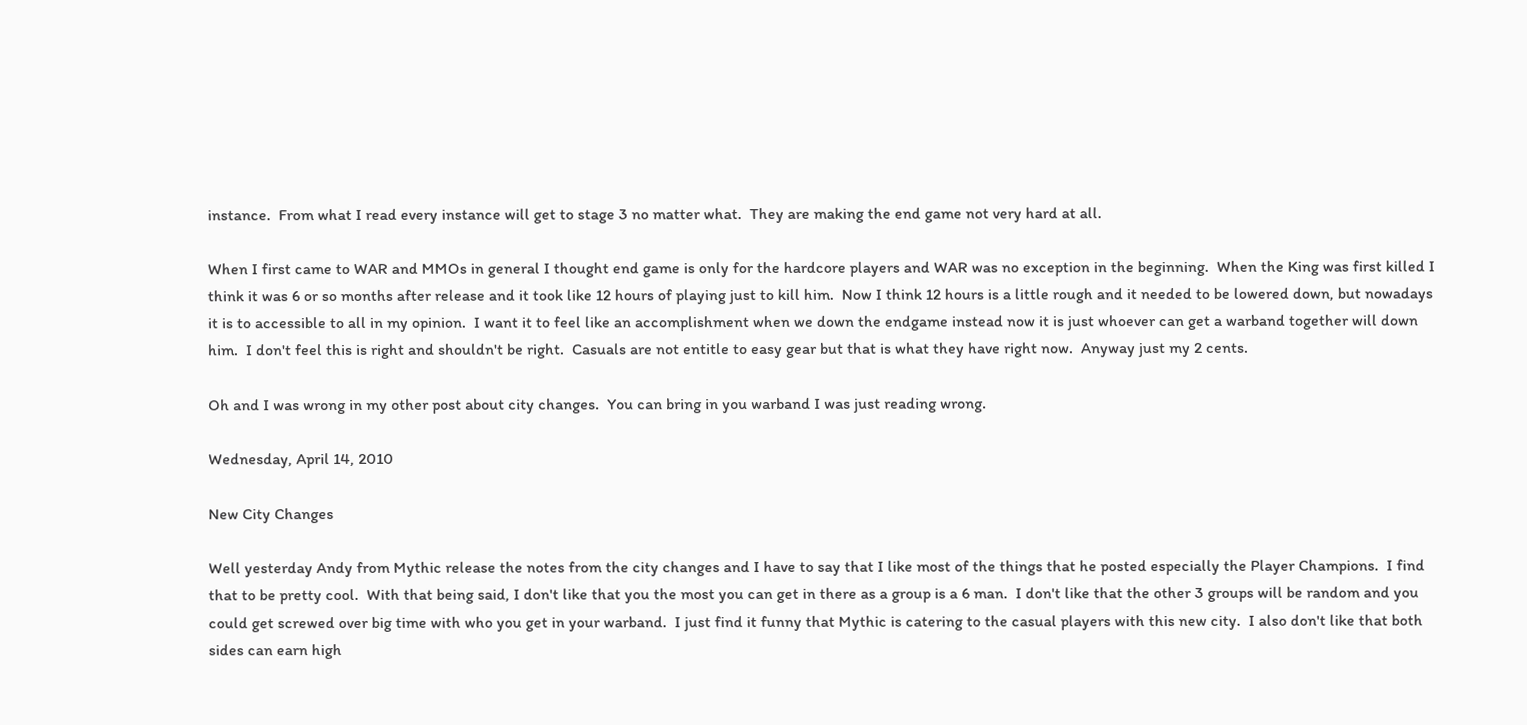instance.  From what I read every instance will get to stage 3 no matter what.  They are making the end game not very hard at all.

When I first came to WAR and MMOs in general I thought end game is only for the hardcore players and WAR was no exception in the beginning.  When the King was first killed I think it was 6 or so months after release and it took like 12 hours of playing just to kill him.  Now I think 12 hours is a little rough and it needed to be lowered down, but nowadays it is to accessible to all in my opinion.  I want it to feel like an accomplishment when we down the endgame instead now it is just whoever can get a warband together will down him.  I don't feel this is right and shouldn't be right.  Casuals are not entitle to easy gear but that is what they have right now.  Anyway just my 2 cents.

Oh and I was wrong in my other post about city changes.  You can bring in you warband I was just reading wrong.

Wednesday, April 14, 2010

New City Changes

Well yesterday Andy from Mythic release the notes from the city changes and I have to say that I like most of the things that he posted especially the Player Champions.  I find that to be pretty cool.  With that being said, I don't like that you the most you can get in there as a group is a 6 man.  I don't like that the other 3 groups will be random and you could get screwed over big time with who you get in your warband.  I just find it funny that Mythic is catering to the casual players with this new city.  I also don't like that both sides can earn high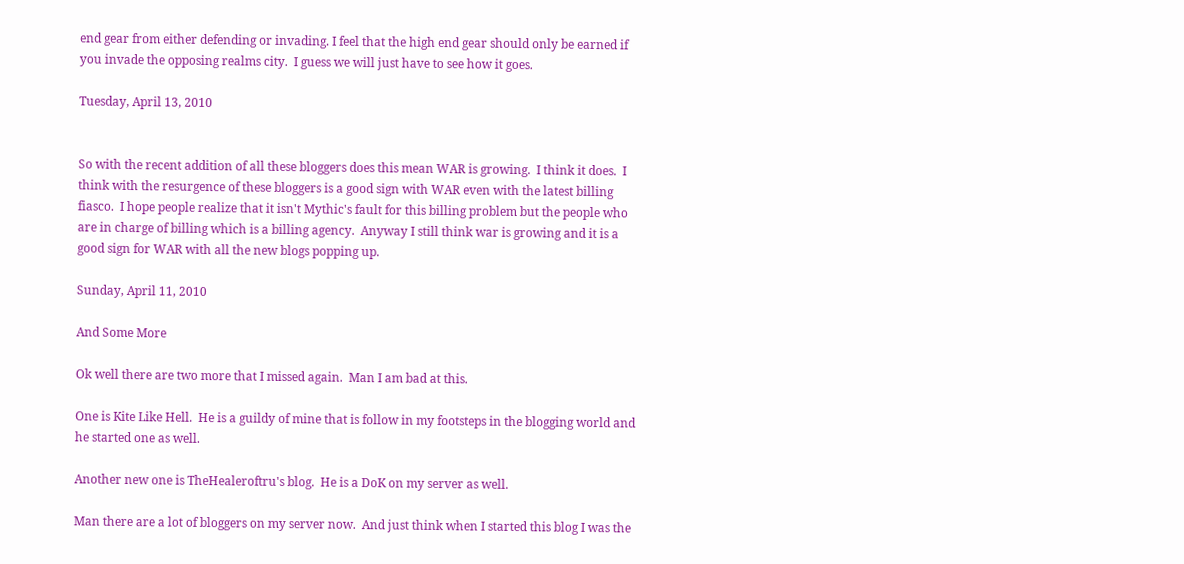end gear from either defending or invading. I feel that the high end gear should only be earned if you invade the opposing realms city.  I guess we will just have to see how it goes.

Tuesday, April 13, 2010


So with the recent addition of all these bloggers does this mean WAR is growing.  I think it does.  I think with the resurgence of these bloggers is a good sign with WAR even with the latest billing fiasco.  I hope people realize that it isn't Mythic's fault for this billing problem but the people who are in charge of billing which is a billing agency.  Anyway I still think war is growing and it is a good sign for WAR with all the new blogs popping up.

Sunday, April 11, 2010

And Some More

Ok well there are two more that I missed again.  Man I am bad at this.

One is Kite Like Hell.  He is a guildy of mine that is follow in my footsteps in the blogging world and he started one as well.

Another new one is TheHealeroftru's blog.  He is a DoK on my server as well.

Man there are a lot of bloggers on my server now.  And just think when I started this blog I was the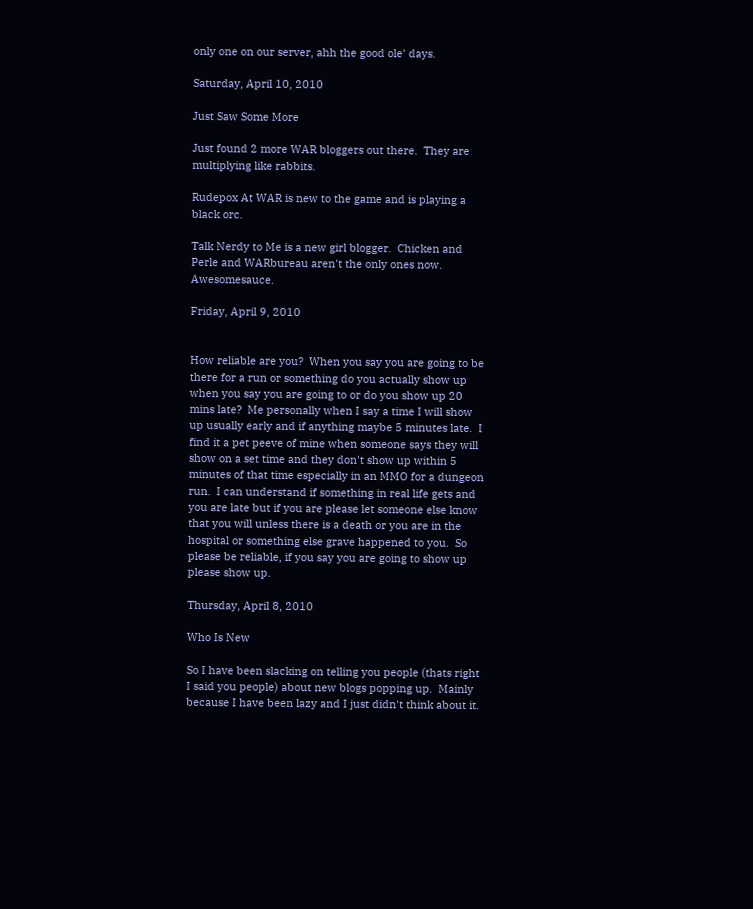only one on our server, ahh the good ole' days.

Saturday, April 10, 2010

Just Saw Some More

Just found 2 more WAR bloggers out there.  They are multiplying like rabbits.

Rudepox At WAR is new to the game and is playing a black orc.

Talk Nerdy to Me is a new girl blogger.  Chicken and Perle and WARbureau aren't the only ones now.  Awesomesauce.

Friday, April 9, 2010


How reliable are you?  When you say you are going to be there for a run or something do you actually show up when you say you are going to or do you show up 20 mins late?  Me personally when I say a time I will show up usually early and if anything maybe 5 minutes late.  I find it a pet peeve of mine when someone says they will show on a set time and they don't show up within 5 minutes of that time especially in an MMO for a dungeon run.  I can understand if something in real life gets and you are late but if you are please let someone else know that you will unless there is a death or you are in the hospital or something else grave happened to you.  So please be reliable, if you say you are going to show up please show up.

Thursday, April 8, 2010

Who Is New

So I have been slacking on telling you people (thats right I said you people) about new blogs popping up.  Mainly because I have been lazy and I just didn't think about it.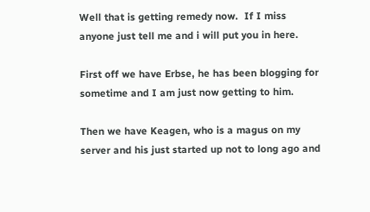Well that is getting remedy now.  If I miss anyone just tell me and i will put you in here.

First off we have Erbse, he has been blogging for sometime and I am just now getting to him.

Then we have Keagen, who is a magus on my server and his just started up not to long ago and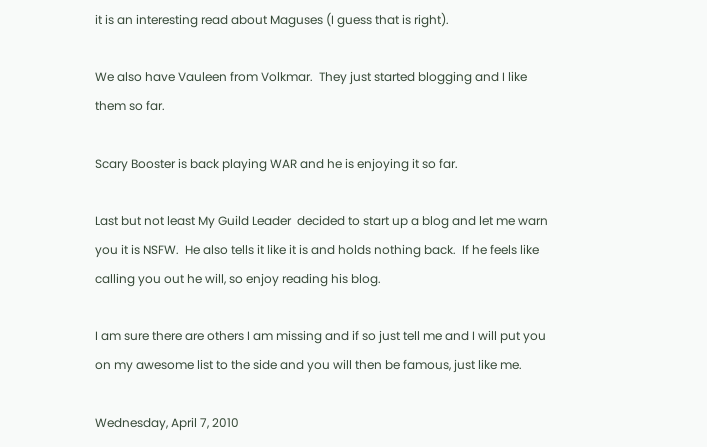it is an interesting read about Maguses (I guess that is right).

We also have Vauleen from Volkmar.  They just started blogging and I like them so far.

Scary Booster is back playing WAR and he is enjoying it so far.

Last but not least My Guild Leader  decided to start up a blog and let me warn you it is NSFW.  He also tells it like it is and holds nothing back.  If he feels like calling you out he will, so enjoy reading his blog.

I am sure there are others I am missing and if so just tell me and I will put you on my awesome list to the side and you will then be famous, just like me.

Wednesday, April 7, 2010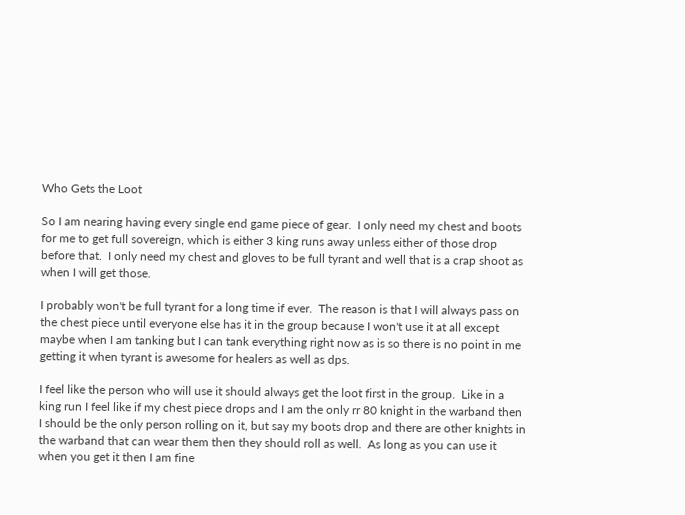Who Gets the Loot

So I am nearing having every single end game piece of gear.  I only need my chest and boots for me to get full sovereign, which is either 3 king runs away unless either of those drop before that.  I only need my chest and gloves to be full tyrant and well that is a crap shoot as when I will get those.

I probably won't be full tyrant for a long time if ever.  The reason is that I will always pass on the chest piece until everyone else has it in the group because I won't use it at all except maybe when I am tanking but I can tank everything right now as is so there is no point in me getting it when tyrant is awesome for healers as well as dps.

I feel like the person who will use it should always get the loot first in the group.  Like in a king run I feel like if my chest piece drops and I am the only rr 80 knight in the warband then I should be the only person rolling on it, but say my boots drop and there are other knights in the warband that can wear them then they should roll as well.  As long as you can use it when you get it then I am fine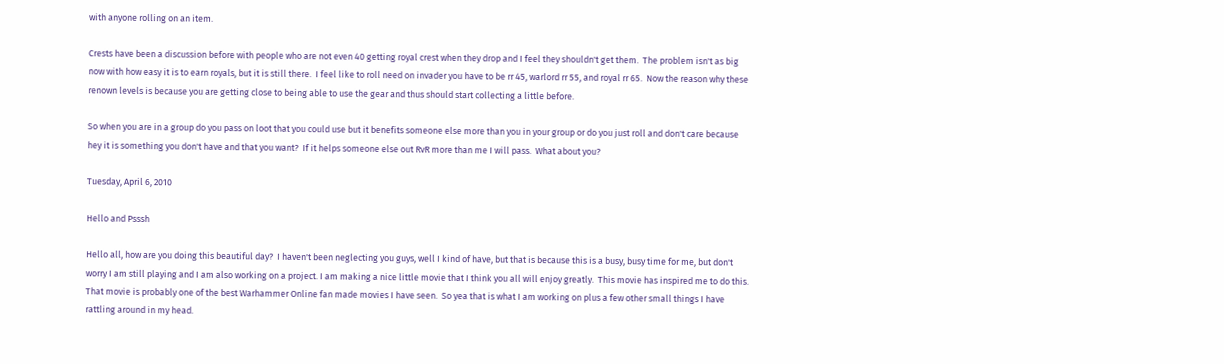with anyone rolling on an item.

Crests have been a discussion before with people who are not even 40 getting royal crest when they drop and I feel they shouldn't get them.  The problem isn't as big now with how easy it is to earn royals, but it is still there.  I feel like to roll need on invader you have to be rr 45, warlord rr 55, and royal rr 65.  Now the reason why these renown levels is because you are getting close to being able to use the gear and thus should start collecting a little before.

So when you are in a group do you pass on loot that you could use but it benefits someone else more than you in your group or do you just roll and don't care because hey it is something you don't have and that you want?  If it helps someone else out RvR more than me I will pass.  What about you?

Tuesday, April 6, 2010

Hello and Psssh

Hello all, how are you doing this beautiful day?  I haven't been neglecting you guys, well I kind of have, but that is because this is a busy, busy time for me, but don't worry I am still playing and I am also working on a project. I am making a nice little movie that I think you all will enjoy greatly.  This movie has inspired me to do this.  That movie is probably one of the best Warhammer Online fan made movies I have seen.  So yea that is what I am working on plus a few other small things I have rattling around in my head.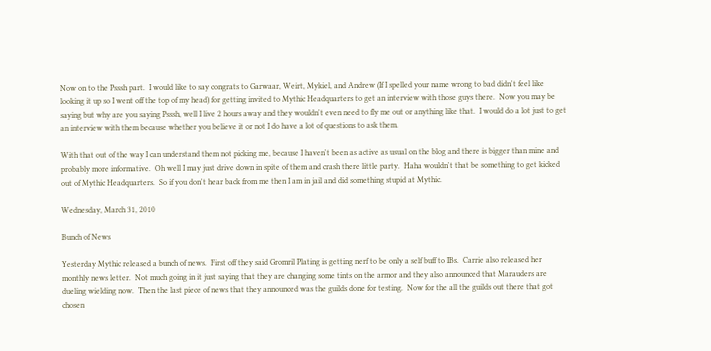Now on to the Psssh part.  I would like to say congrats to Garwaar, Weirt, Mykiel, and Andrew (If I spelled your name wrong to bad didn't feel like looking it up so I went off the top of my head) for getting invited to Mythic Headquarters to get an interview with those guys there.  Now you may be saying but why are you saying Psssh, well I live 2 hours away and they wouldn't even need to fly me out or anything like that.  I would do a lot just to get an interview with them because whether you believe it or not I do have a lot of questions to ask them.

With that out of the way I can understand them not picking me, because I haven't been as active as usual on the blog and there is bigger than mine and probably more informative.  Oh well I may just drive down in spite of them and crash there little party.  Haha wouldn't that be something to get kicked out of Mythic Headquarters.  So if you don't hear back from me then I am in jail and did something stupid at Mythic.

Wednesday, March 31, 2010

Bunch of News

Yesterday Mythic released a bunch of news.  First off they said Gromril Plating is getting nerf to be only a self buff to IBs.  Carrie also released her monthly news letter.  Not much going in it just saying that they are changing some tints on the armor and they also announced that Marauders are dueling wielding now.  Then the last piece of news that they announced was the guilds done for testing.  Now for the all the guilds out there that got chosen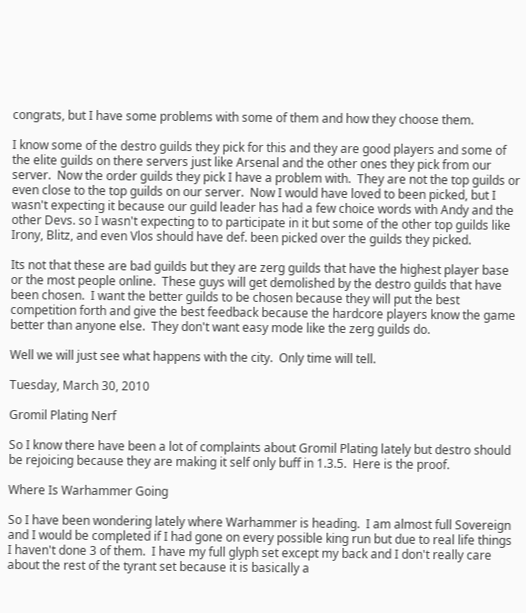congrats, but I have some problems with some of them and how they choose them.

I know some of the destro guilds they pick for this and they are good players and some of the elite guilds on there servers just like Arsenal and the other ones they pick from our server.  Now the order guilds they pick I have a problem with.  They are not the top guilds or even close to the top guilds on our server.  Now I would have loved to been picked, but I wasn't expecting it because our guild leader has had a few choice words with Andy and the other Devs. so I wasn't expecting to to participate in it but some of the other top guilds like Irony, Blitz, and even Vlos should have def. been picked over the guilds they picked.

Its not that these are bad guilds but they are zerg guilds that have the highest player base or the most people online.  These guys will get demolished by the destro guilds that have been chosen.  I want the better guilds to be chosen because they will put the best competition forth and give the best feedback because the hardcore players know the game better than anyone else.  They don't want easy mode like the zerg guilds do.

Well we will just see what happens with the city.  Only time will tell.

Tuesday, March 30, 2010

Gromil Plating Nerf

So I know there have been a lot of complaints about Gromil Plating lately but destro should be rejoicing because they are making it self only buff in 1.3.5.  Here is the proof.

Where Is Warhammer Going

So I have been wondering lately where Warhammer is heading.  I am almost full Sovereign and I would be completed if I had gone on every possible king run but due to real life things I haven't done 3 of them.  I have my full glyph set except my back and I don't really care about the rest of the tyrant set because it is basically a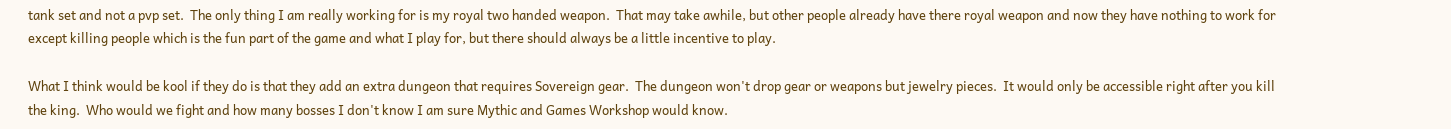tank set and not a pvp set.  The only thing I am really working for is my royal two handed weapon.  That may take awhile, but other people already have there royal weapon and now they have nothing to work for except killing people which is the fun part of the game and what I play for, but there should always be a little incentive to play.

What I think would be kool if they do is that they add an extra dungeon that requires Sovereign gear.  The dungeon won't drop gear or weapons but jewelry pieces.  It would only be accessible right after you kill the king.  Who would we fight and how many bosses I don't know I am sure Mythic and Games Workshop would know.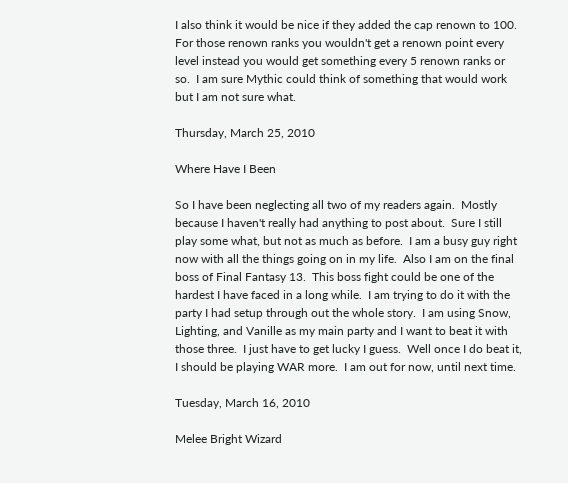I also think it would be nice if they added the cap renown to 100.  For those renown ranks you wouldn't get a renown point every level instead you would get something every 5 renown ranks or so.  I am sure Mythic could think of something that would work but I am not sure what.

Thursday, March 25, 2010

Where Have I Been

So I have been neglecting all two of my readers again.  Mostly because I haven't really had anything to post about.  Sure I still play some what, but not as much as before.  I am a busy guy right now with all the things going on in my life.  Also I am on the final boss of Final Fantasy 13.  This boss fight could be one of the hardest I have faced in a long while.  I am trying to do it with the party I had setup through out the whole story.  I am using Snow, Lighting, and Vanille as my main party and I want to beat it with those three.  I just have to get lucky I guess.  Well once I do beat it, I should be playing WAR more.  I am out for now, until next time.

Tuesday, March 16, 2010

Melee Bright Wizard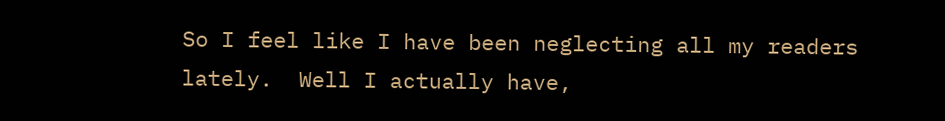So I feel like I have been neglecting all my readers lately.  Well I actually have,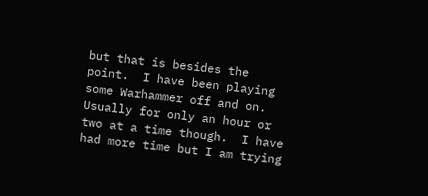but that is besides the point.  I have been playing some Warhammer off and on.  Usually for only an hour or two at a time though.  I have had more time but I am trying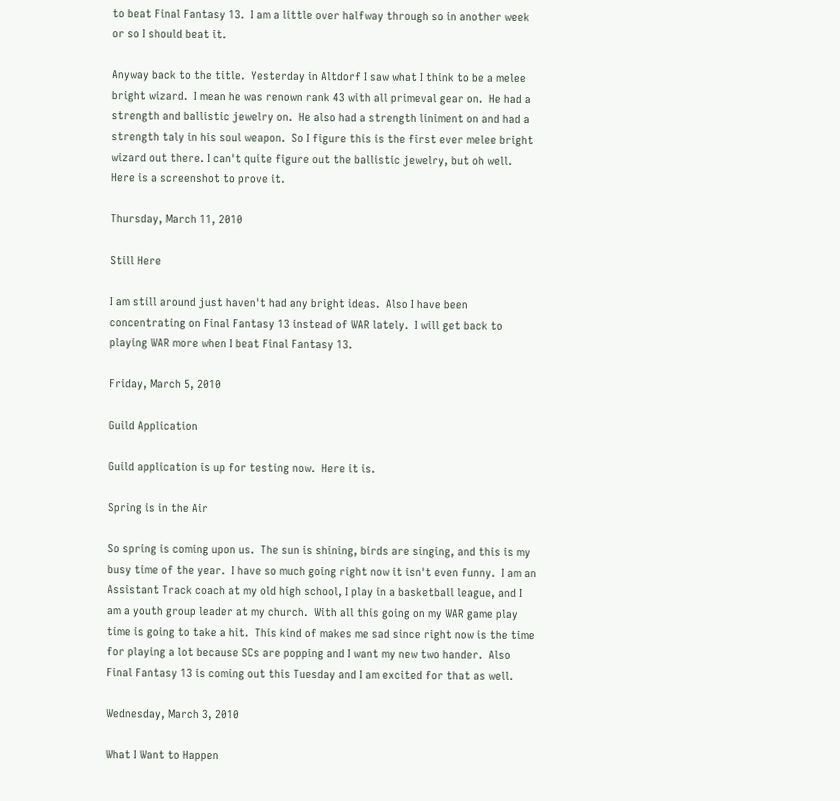to beat Final Fantasy 13.  I am a little over halfway through so in another week or so I should beat it.

Anyway back to the title.  Yesterday in Altdorf I saw what I think to be a melee bright wizard.  I mean he was renown rank 43 with all primeval gear on.  He had a strength and ballistic jewelry on.  He also had a strength liniment on and had a strength taly in his soul weapon.  So I figure this is the first ever melee bright wizard out there. I can't quite figure out the ballistic jewelry, but oh well.  Here is a screenshot to prove it.

Thursday, March 11, 2010

Still Here

I am still around just haven't had any bright ideas.  Also I have been concentrating on Final Fantasy 13 instead of WAR lately.  I will get back to playing WAR more when I beat Final Fantasy 13.

Friday, March 5, 2010

Guild Application

Guild application is up for testing now.  Here it is.

Spring is in the Air

So spring is coming upon us.  The sun is shining, birds are singing, and this is my busy time of the year.  I have so much going right now it isn't even funny.  I am an Assistant Track coach at my old high school, I play in a basketball league, and I am a youth group leader at my church.  With all this going on my WAR game play time is going to take a hit.  This kind of makes me sad since right now is the time for playing a lot because SCs are popping and I want my new two hander.  Also Final Fantasy 13 is coming out this Tuesday and I am excited for that as well.

Wednesday, March 3, 2010

What I Want to Happen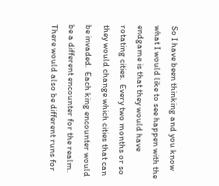So I have been thinking and you know what I would like to see happen with the endgame is that they would have rotating cities.  Every two months or so they would change which cities that can be invaded.  Each king encounter would be a different encounter for the realm.  There would also be different runs for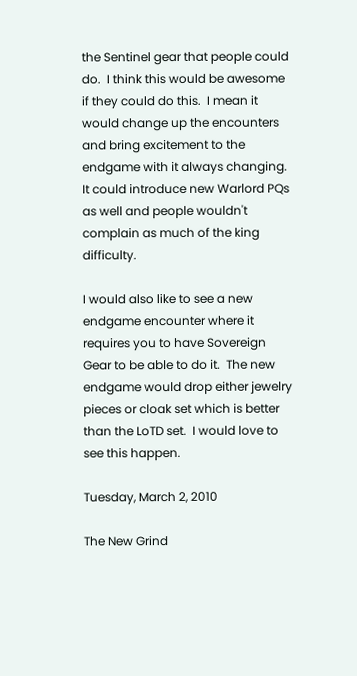the Sentinel gear that people could do.  I think this would be awesome if they could do this.  I mean it would change up the encounters and bring excitement to the endgame with it always changing.  It could introduce new Warlord PQs as well and people wouldn't complain as much of the king difficulty.

I would also like to see a new endgame encounter where it requires you to have Sovereign Gear to be able to do it.  The new endgame would drop either jewelry pieces or cloak set which is better than the LoTD set.  I would love to see this happen.

Tuesday, March 2, 2010

The New Grind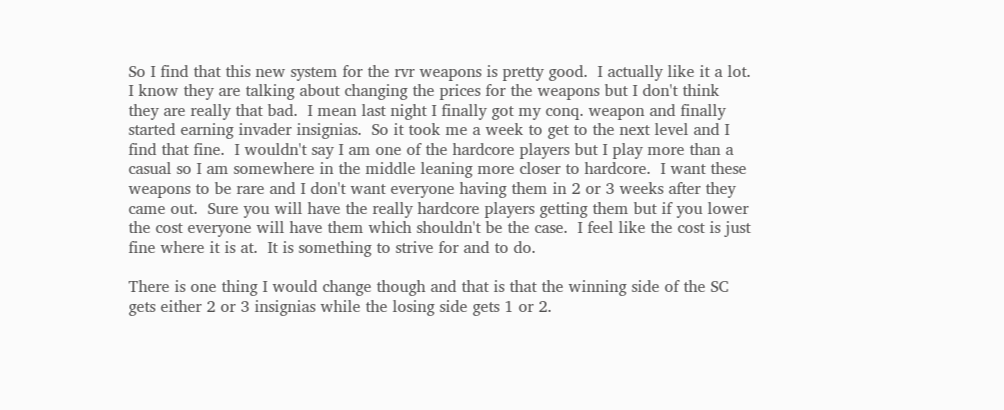So I find that this new system for the rvr weapons is pretty good.  I actually like it a lot.  I know they are talking about changing the prices for the weapons but I don't think they are really that bad.  I mean last night I finally got my conq. weapon and finally started earning invader insignias.  So it took me a week to get to the next level and I find that fine.  I wouldn't say I am one of the hardcore players but I play more than a casual so I am somewhere in the middle leaning more closer to hardcore.  I want these weapons to be rare and I don't want everyone having them in 2 or 3 weeks after they came out.  Sure you will have the really hardcore players getting them but if you lower the cost everyone will have them which shouldn't be the case.  I feel like the cost is just fine where it is at.  It is something to strive for and to do.

There is one thing I would change though and that is that the winning side of the SC gets either 2 or 3 insignias while the losing side gets 1 or 2.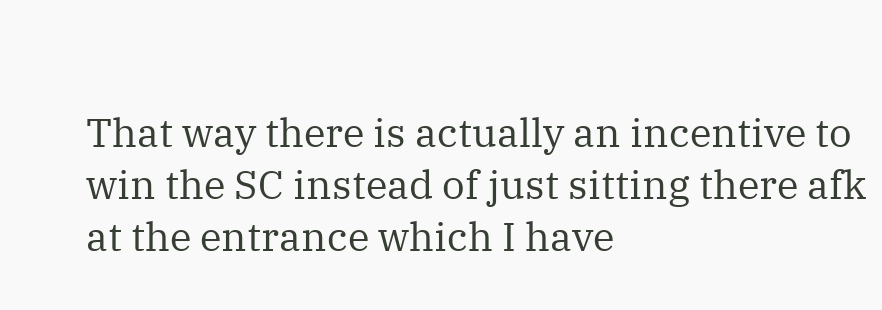That way there is actually an incentive to win the SC instead of just sitting there afk at the entrance which I have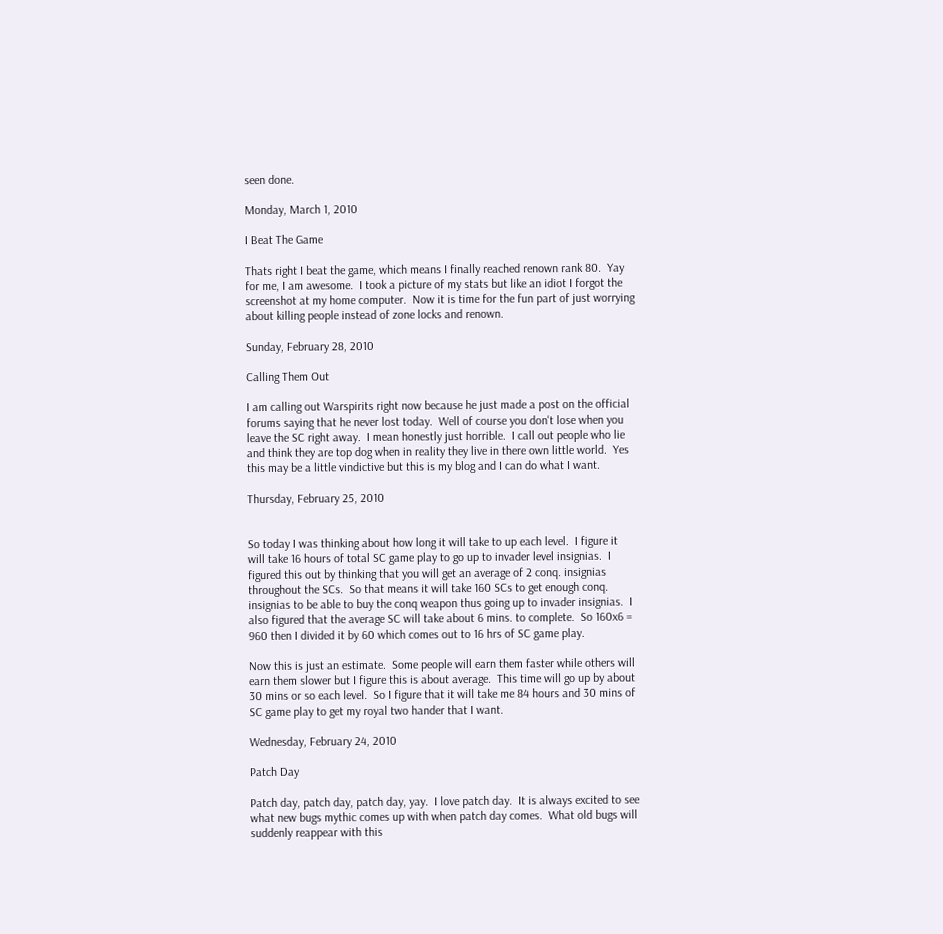seen done.

Monday, March 1, 2010

I Beat The Game

Thats right I beat the game, which means I finally reached renown rank 80.  Yay for me, I am awesome.  I took a picture of my stats but like an idiot I forgot the screenshot at my home computer.  Now it is time for the fun part of just worrying about killing people instead of zone locks and renown.

Sunday, February 28, 2010

Calling Them Out

I am calling out Warspirits right now because he just made a post on the official forums saying that he never lost today.  Well of course you don't lose when you leave the SC right away.  I mean honestly just horrible.  I call out people who lie and think they are top dog when in reality they live in there own little world.  Yes this may be a little vindictive but this is my blog and I can do what I want.

Thursday, February 25, 2010


So today I was thinking about how long it will take to up each level.  I figure it will take 16 hours of total SC game play to go up to invader level insignias.  I figured this out by thinking that you will get an average of 2 conq. insignias throughout the SCs.  So that means it will take 160 SCs to get enough conq. insignias to be able to buy the conq weapon thus going up to invader insignias.  I also figured that the average SC will take about 6 mins. to complete.  So 160x6 = 960 then I divided it by 60 which comes out to 16 hrs of SC game play.

Now this is just an estimate.  Some people will earn them faster while others will earn them slower but I figure this is about average.  This time will go up by about 30 mins or so each level.  So I figure that it will take me 84 hours and 30 mins of SC game play to get my royal two hander that I want.

Wednesday, February 24, 2010

Patch Day

Patch day, patch day, patch day, yay.  I love patch day.  It is always excited to see what new bugs mythic comes up with when patch day comes.  What old bugs will suddenly reappear with this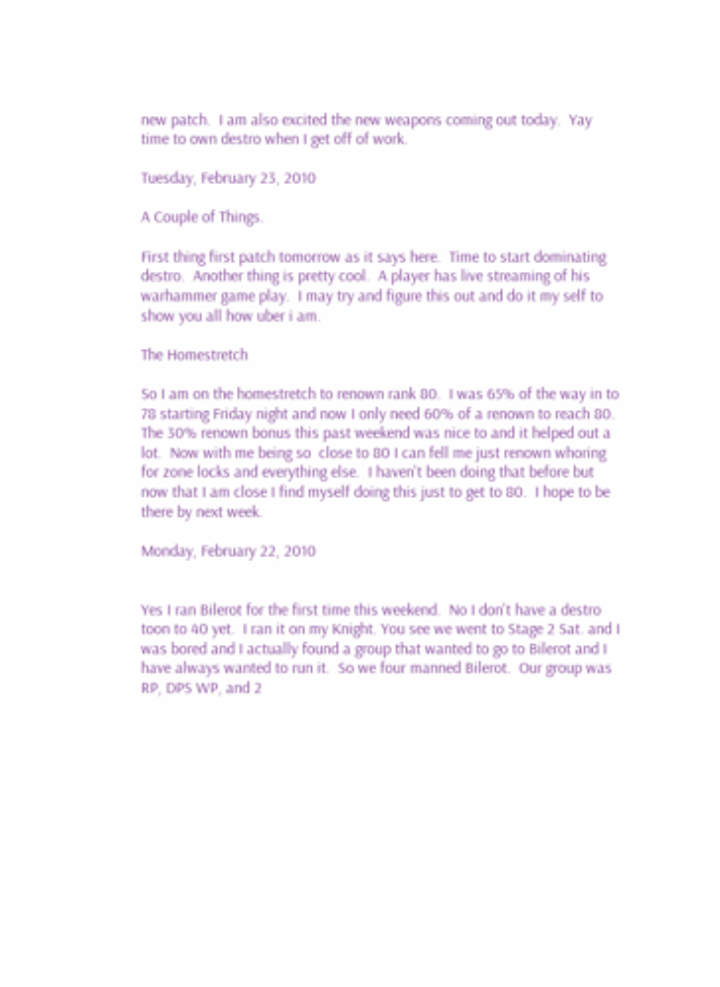new patch.  I am also excited the new weapons coming out today.  Yay time to own destro when I get off of work.

Tuesday, February 23, 2010

A Couple of Things.

First thing first patch tomorrow as it says here.  Time to start dominating destro.  Another thing is pretty cool.  A player has live streaming of his warhammer game play.  I may try and figure this out and do it my self to show you all how uber i am.

The Homestretch

So I am on the homestretch to renown rank 80.  I was 65% of the way in to 78 starting Friday night and now I only need 60% of a renown to reach 80.  The 30% renown bonus this past weekend was nice to and it helped out a lot.  Now with me being so  close to 80 I can fell me just renown whoring for zone locks and everything else.  I haven't been doing that before but now that I am close I find myself doing this just to get to 80.  I hope to be there by next week.

Monday, February 22, 2010


Yes I ran Bilerot for the first time this weekend.  No I don't have a destro toon to 40 yet.  I ran it on my Knight. You see we went to Stage 2 Sat. and I was bored and I actually found a group that wanted to go to Bilerot and I have always wanted to run it.  So we four manned Bilerot.  Our group was RP, DPS WP, and 2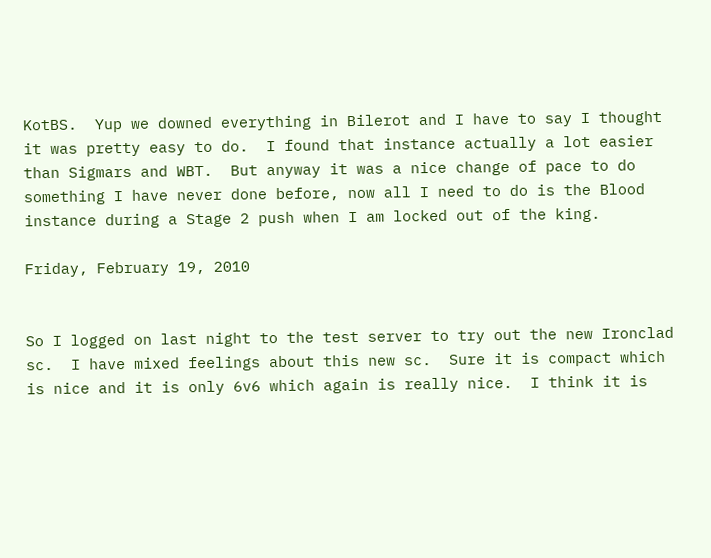KotBS.  Yup we downed everything in Bilerot and I have to say I thought it was pretty easy to do.  I found that instance actually a lot easier than Sigmars and WBT.  But anyway it was a nice change of pace to do something I have never done before, now all I need to do is the Blood instance during a Stage 2 push when I am locked out of the king.

Friday, February 19, 2010


So I logged on last night to the test server to try out the new Ironclad sc.  I have mixed feelings about this new sc.  Sure it is compact which is nice and it is only 6v6 which again is really nice.  I think it is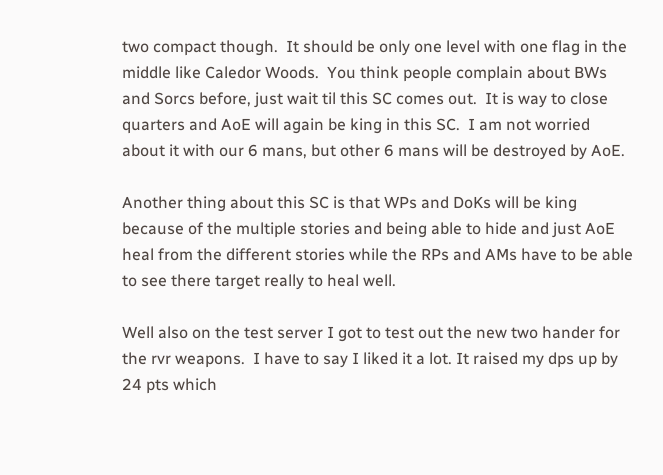two compact though.  It should be only one level with one flag in the middle like Caledor Woods.  You think people complain about BWs and Sorcs before, just wait til this SC comes out.  It is way to close quarters and AoE will again be king in this SC.  I am not worried about it with our 6 mans, but other 6 mans will be destroyed by AoE.

Another thing about this SC is that WPs and DoKs will be king because of the multiple stories and being able to hide and just AoE heal from the different stories while the RPs and AMs have to be able to see there target really to heal well.

Well also on the test server I got to test out the new two hander for the rvr weapons.  I have to say I liked it a lot. It raised my dps up by 24 pts which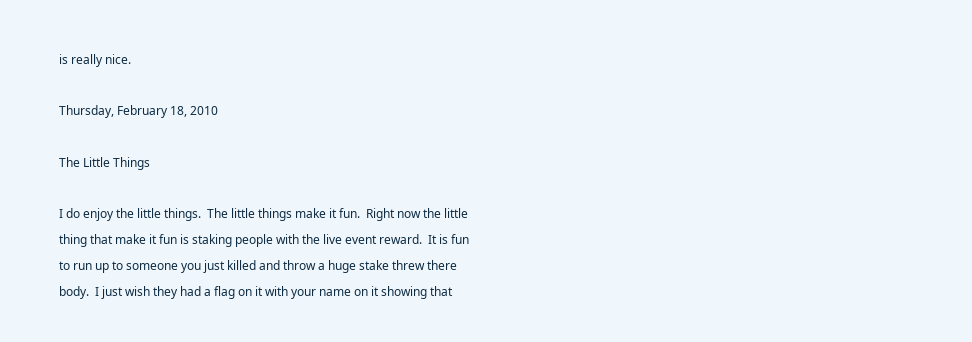is really nice.

Thursday, February 18, 2010

The Little Things

I do enjoy the little things.  The little things make it fun.  Right now the little thing that make it fun is staking people with the live event reward.  It is fun to run up to someone you just killed and throw a huge stake threw there body.  I just wish they had a flag on it with your name on it showing that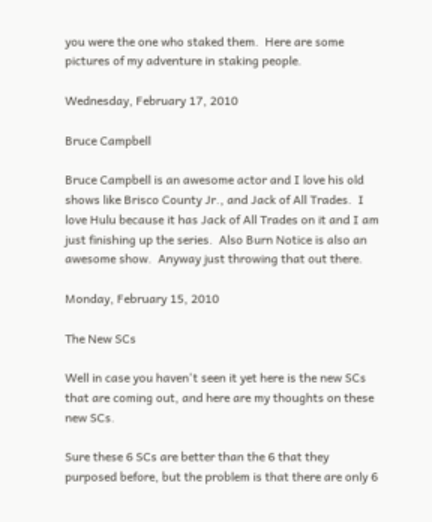you were the one who staked them.  Here are some pictures of my adventure in staking people.

Wednesday, February 17, 2010

Bruce Campbell

Bruce Campbell is an awesome actor and I love his old shows like Brisco County Jr., and Jack of All Trades.  I love Hulu because it has Jack of All Trades on it and I am just finishing up the series.  Also Burn Notice is also an awesome show.  Anyway just throwing that out there.

Monday, February 15, 2010

The New SCs

Well in case you haven't seen it yet here is the new SCs that are coming out, and here are my thoughts on these new SCs.

Sure these 6 SCs are better than the 6 that they purposed before, but the problem is that there are only 6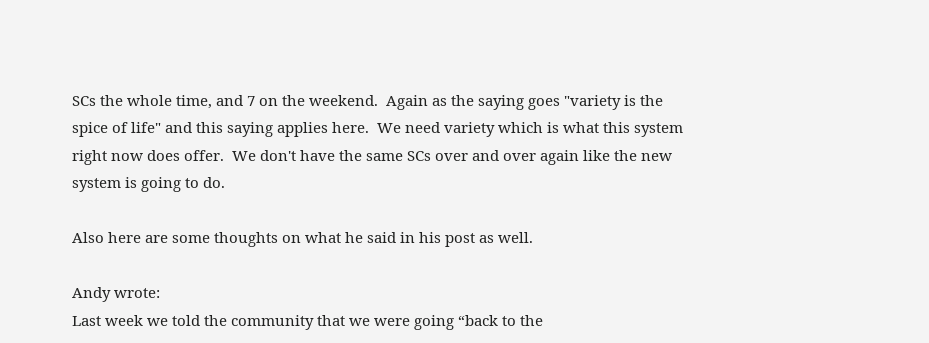SCs the whole time, and 7 on the weekend.  Again as the saying goes "variety is the spice of life" and this saying applies here.  We need variety which is what this system right now does offer.  We don't have the same SCs over and over again like the new system is going to do.

Also here are some thoughts on what he said in his post as well.

Andy wrote:
Last week we told the community that we were going “back to the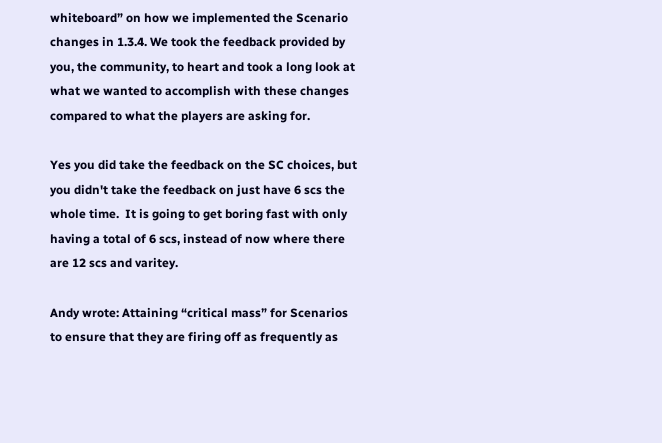whiteboard” on how we implemented the Scenario changes in 1.3.4. We took the feedback provided by you, the community, to heart and took a long look at what we wanted to accomplish with these changes compared to what the players are asking for.

Yes you did take the feedback on the SC choices, but you didn't take the feedback on just have 6 scs the whole time.  It is going to get boring fast with only having a total of 6 scs, instead of now where there are 12 scs and varitey.

Andy wrote: Attaining “critical mass” for Scenarios to ensure that they are firing off as frequently as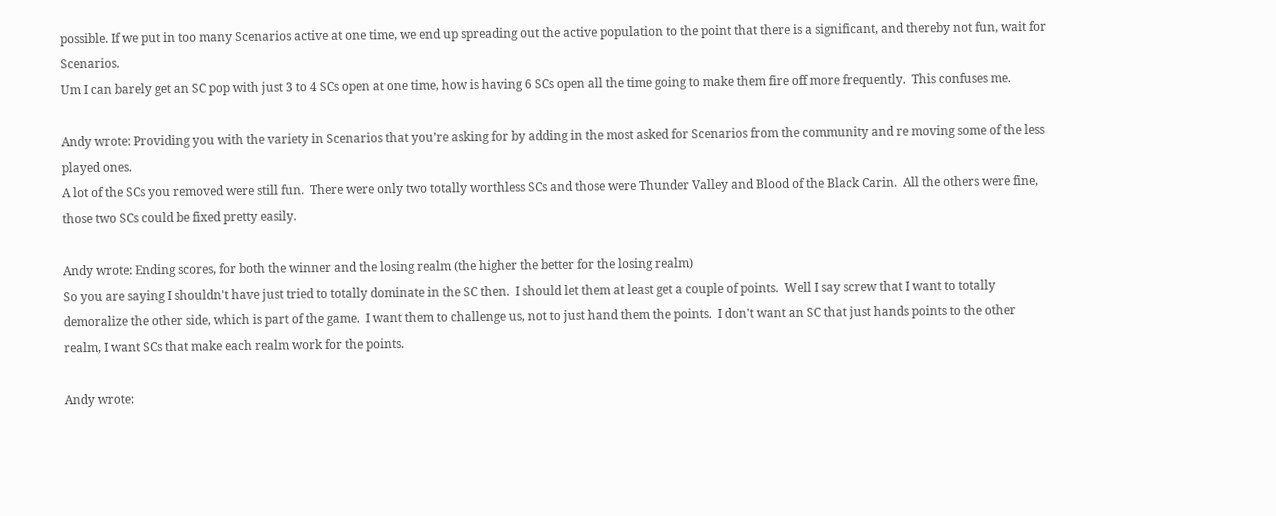possible. If we put in too many Scenarios active at one time, we end up spreading out the active population to the point that there is a significant, and thereby not fun, wait for Scenarios.
Um I can barely get an SC pop with just 3 to 4 SCs open at one time, how is having 6 SCs open all the time going to make them fire off more frequently.  This confuses me.

Andy wrote: Providing you with the variety in Scenarios that you’re asking for by adding in the most asked for Scenarios from the community and re moving some of the less played ones.
A lot of the SCs you removed were still fun.  There were only two totally worthless SCs and those were Thunder Valley and Blood of the Black Carin.  All the others were fine, those two SCs could be fixed pretty easily.

Andy wrote: Ending scores, for both the winner and the losing realm (the higher the better for the losing realm)
So you are saying I shouldn't have just tried to totally dominate in the SC then.  I should let them at least get a couple of points.  Well I say screw that I want to totally demoralize the other side, which is part of the game.  I want them to challenge us, not to just hand them the points.  I don't want an SC that just hands points to the other realm, I want SCs that make each realm work for the points.

Andy wrote: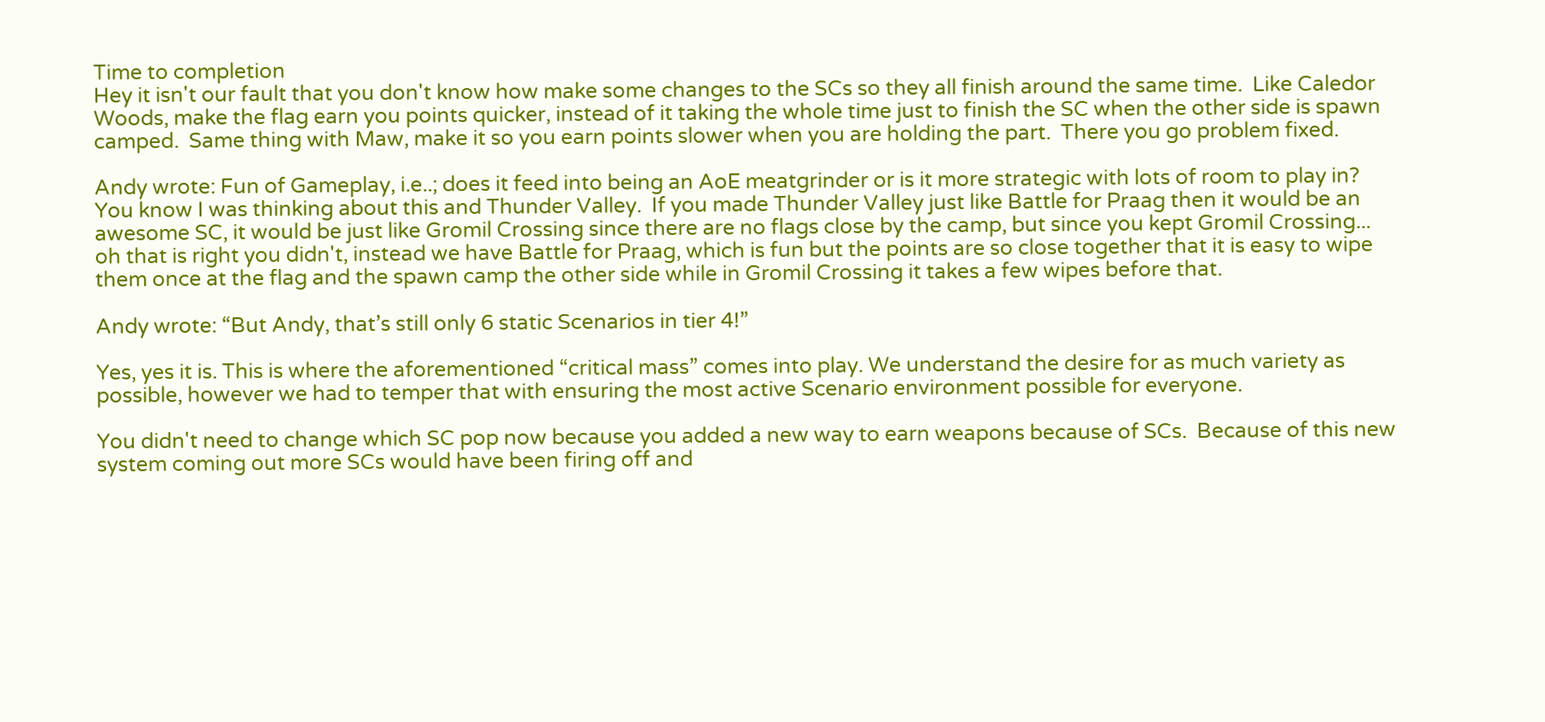Time to completion
Hey it isn't our fault that you don't know how make some changes to the SCs so they all finish around the same time.  Like Caledor Woods, make the flag earn you points quicker, instead of it taking the whole time just to finish the SC when the other side is spawn camped.  Same thing with Maw, make it so you earn points slower when you are holding the part.  There you go problem fixed.

Andy wrote: Fun of Gameplay, i.e..; does it feed into being an AoE meatgrinder or is it more strategic with lots of room to play in?
You know I was thinking about this and Thunder Valley.  If you made Thunder Valley just like Battle for Praag then it would be an awesome SC, it would be just like Gromil Crossing since there are no flags close by the camp, but since you kept Gromil Crossing... oh that is right you didn't, instead we have Battle for Praag, which is fun but the points are so close together that it is easy to wipe them once at the flag and the spawn camp the other side while in Gromil Crossing it takes a few wipes before that.

Andy wrote: “But Andy, that’s still only 6 static Scenarios in tier 4!”

Yes, yes it is. This is where the aforementioned “critical mass” comes into play. We understand the desire for as much variety as possible, however we had to temper that with ensuring the most active Scenario environment possible for everyone.

You didn't need to change which SC pop now because you added a new way to earn weapons because of SCs.  Because of this new system coming out more SCs would have been firing off and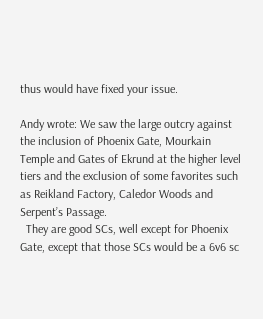thus would have fixed your issue.

Andy wrote: We saw the large outcry against the inclusion of Phoenix Gate, Mourkain Temple and Gates of Ekrund at the higher level tiers and the exclusion of some favorites such as Reikland Factory, Caledor Woods and Serpent’s Passage.
  They are good SCs, well except for Phoenix Gate, except that those SCs would be a 6v6 sc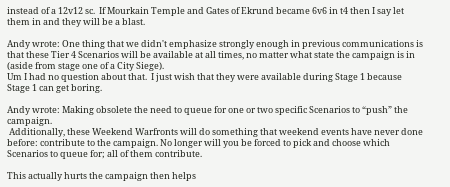instead of a 12v12 sc.  If Mourkain Temple and Gates of Ekrund became 6v6 in t4 then I say let them in and they will be a blast.

Andy wrote: One thing that we didn't emphasize strongly enough in previous communications is that these Tier 4 Scenarios will be available at all times, no matter what state the campaign is in (aside from stage one of a City Siege).
Um I had no question about that.  I just wish that they were available during Stage 1 because Stage 1 can get boring.

Andy wrote: Making obsolete the need to queue for one or two specific Scenarios to “push” the campaign.
 Additionally, these Weekend Warfronts will do something that weekend events have never done before: contribute to the campaign. No longer will you be forced to pick and choose which Scenarios to queue for; all of them contribute.

This actually hurts the campaign then helps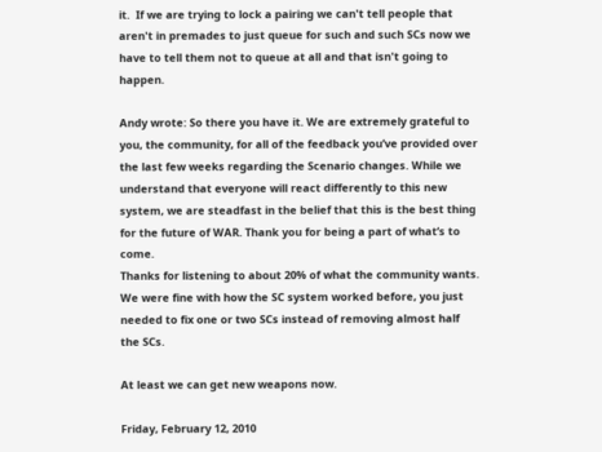it.  If we are trying to lock a pairing we can't tell people that aren't in premades to just queue for such and such SCs now we have to tell them not to queue at all and that isn't going to happen.

Andy wrote: So there you have it. We are extremely grateful to you, the community, for all of the feedback you’ve provided over the last few weeks regarding the Scenario changes. While we understand that everyone will react differently to this new system, we are steadfast in the belief that this is the best thing for the future of WAR. Thank you for being a part of what’s to come.
Thanks for listening to about 20% of what the community wants.  We were fine with how the SC system worked before, you just needed to fix one or two SCs instead of removing almost half the SCs.

At least we can get new weapons now.

Friday, February 12, 2010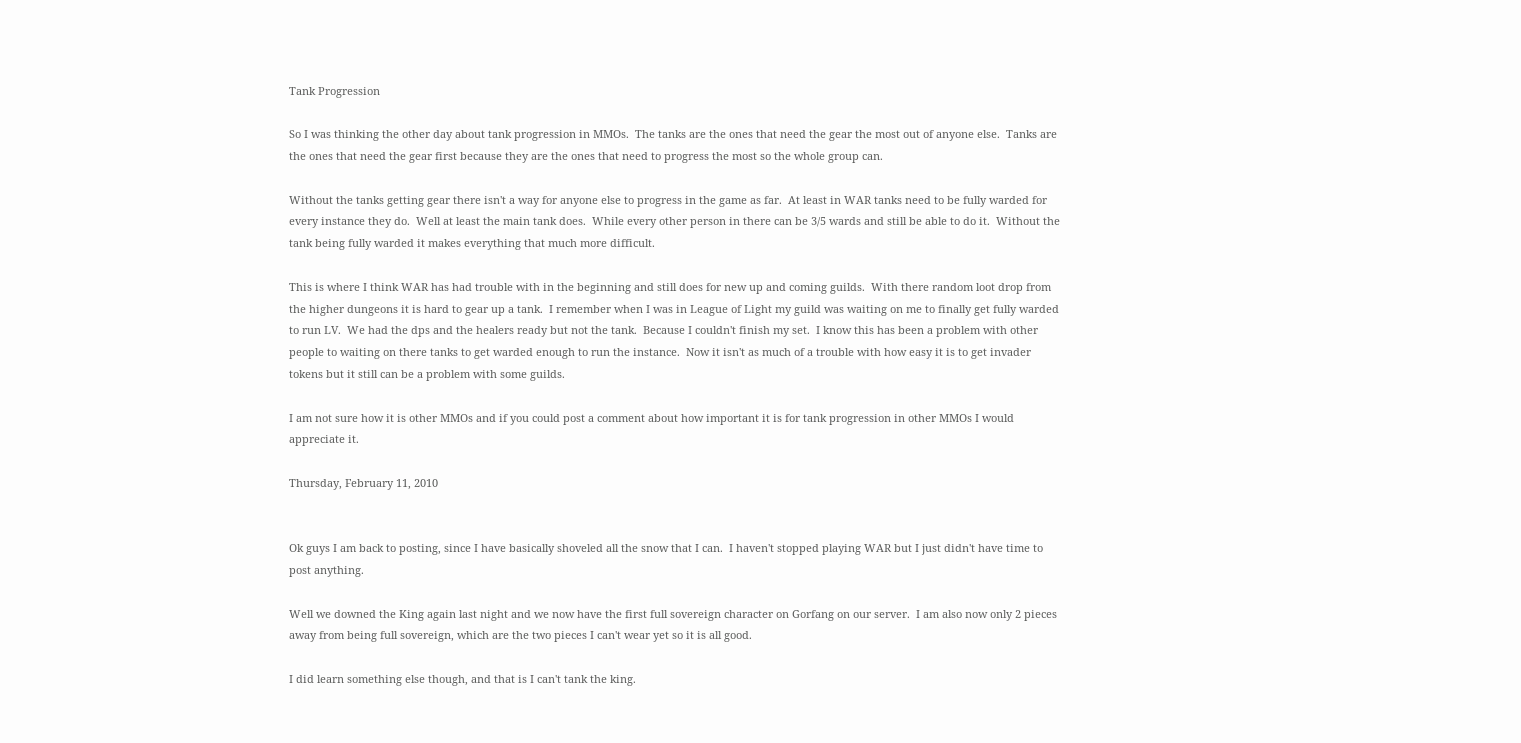Tank Progression

So I was thinking the other day about tank progression in MMOs.  The tanks are the ones that need the gear the most out of anyone else.  Tanks are the ones that need the gear first because they are the ones that need to progress the most so the whole group can.

Without the tanks getting gear there isn't a way for anyone else to progress in the game as far.  At least in WAR tanks need to be fully warded for every instance they do.  Well at least the main tank does.  While every other person in there can be 3/5 wards and still be able to do it.  Without the tank being fully warded it makes everything that much more difficult.

This is where I think WAR has had trouble with in the beginning and still does for new up and coming guilds.  With there random loot drop from the higher dungeons it is hard to gear up a tank.  I remember when I was in League of Light my guild was waiting on me to finally get fully warded to run LV.  We had the dps and the healers ready but not the tank.  Because I couldn't finish my set.  I know this has been a problem with other people to waiting on there tanks to get warded enough to run the instance.  Now it isn't as much of a trouble with how easy it is to get invader tokens but it still can be a problem with some guilds.

I am not sure how it is other MMOs and if you could post a comment about how important it is for tank progression in other MMOs I would appreciate it.

Thursday, February 11, 2010


Ok guys I am back to posting, since I have basically shoveled all the snow that I can.  I haven't stopped playing WAR but I just didn't have time to post anything.

Well we downed the King again last night and we now have the first full sovereign character on Gorfang on our server.  I am also now only 2 pieces away from being full sovereign, which are the two pieces I can't wear yet so it is all good.

I did learn something else though, and that is I can't tank the king.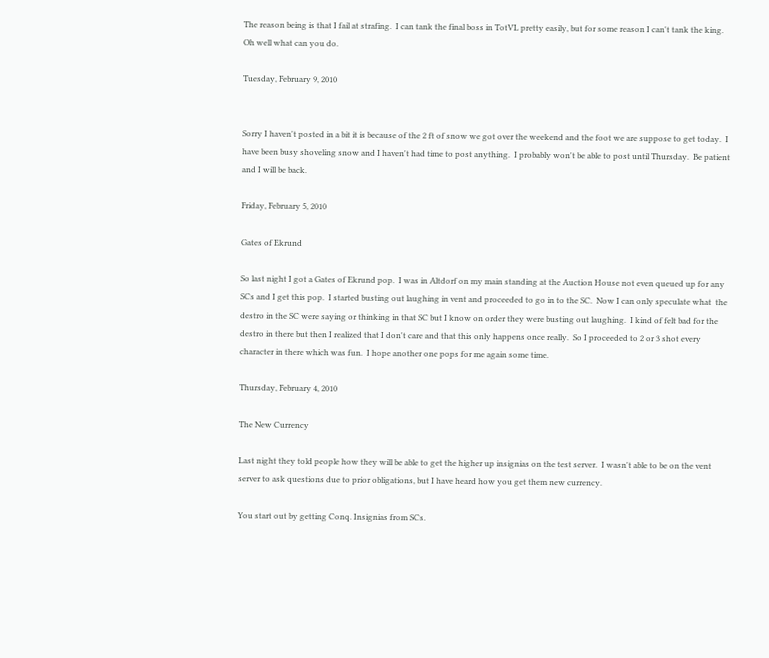The reason being is that I fail at strafing.  I can tank the final boss in TotVL pretty easily, but for some reason I can't tank the king.  Oh well what can you do.

Tuesday, February 9, 2010


Sorry I haven't posted in a bit it is because of the 2 ft of snow we got over the weekend and the foot we are suppose to get today.  I have been busy shoveling snow and I haven't had time to post anything.  I probably won't be able to post until Thursday.  Be patient and I will be back.

Friday, February 5, 2010

Gates of Ekrund

So last night I got a Gates of Ekrund pop.  I was in Altdorf on my main standing at the Auction House not even queued up for any SCs and I get this pop.  I started busting out laughing in vent and proceeded to go in to the SC.  Now I can only speculate what  the destro in the SC were saying or thinking in that SC but I know on order they were busting out laughing.  I kind of felt bad for the destro in there but then I realized that I don't care and that this only happens once really.  So I proceeded to 2 or 3 shot every character in there which was fun.  I hope another one pops for me again some time.

Thursday, February 4, 2010

The New Currency

Last night they told people how they will be able to get the higher up insignias on the test server.  I wasn't able to be on the vent server to ask questions due to prior obligations, but I have heard how you get them new currency.

You start out by getting Conq. Insignias from SCs.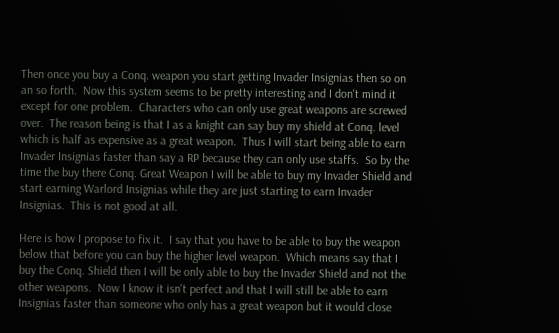Then once you buy a Conq. weapon you start getting Invader Insignias then so on an so forth.  Now this system seems to be pretty interesting and I don't mind it except for one problem.  Characters who can only use great weapons are screwed over.  The reason being is that I as a knight can say buy my shield at Conq. level which is half as expensive as a great weapon.  Thus I will start being able to earn Invader Insignias faster than say a RP because they can only use staffs.  So by the time the buy there Conq. Great Weapon I will be able to buy my Invader Shield and start earning Warlord Insignias while they are just starting to earn Invader Insignias.  This is not good at all.

Here is how I propose to fix it.  I say that you have to be able to buy the weapon below that before you can buy the higher level weapon.  Which means say that I buy the Conq. Shield then I will be only able to buy the Invader Shield and not the other weapons.  Now I know it isn't perfect and that I will still be able to earn Insignias faster than someone who only has a great weapon but it would close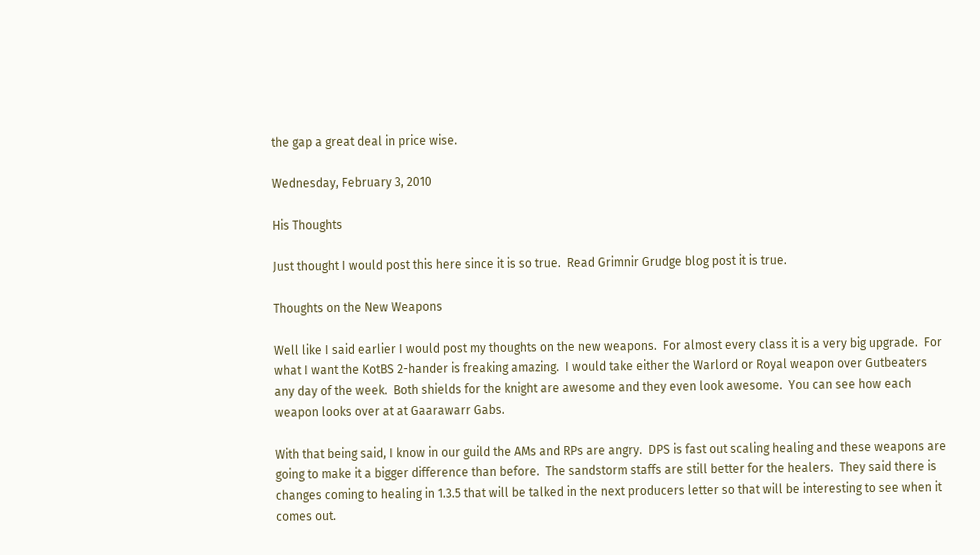the gap a great deal in price wise.

Wednesday, February 3, 2010

His Thoughts

Just thought I would post this here since it is so true.  Read Grimnir Grudge blog post it is true.

Thoughts on the New Weapons

Well like I said earlier I would post my thoughts on the new weapons.  For almost every class it is a very big upgrade.  For what I want the KotBS 2-hander is freaking amazing.  I would take either the Warlord or Royal weapon over Gutbeaters any day of the week.  Both shields for the knight are awesome and they even look awesome.  You can see how each weapon looks over at at Gaarawarr Gabs.

With that being said, I know in our guild the AMs and RPs are angry.  DPS is fast out scaling healing and these weapons are going to make it a bigger difference than before.  The sandstorm staffs are still better for the healers.  They said there is changes coming to healing in 1.3.5 that will be talked in the next producers letter so that will be interesting to see when it comes out.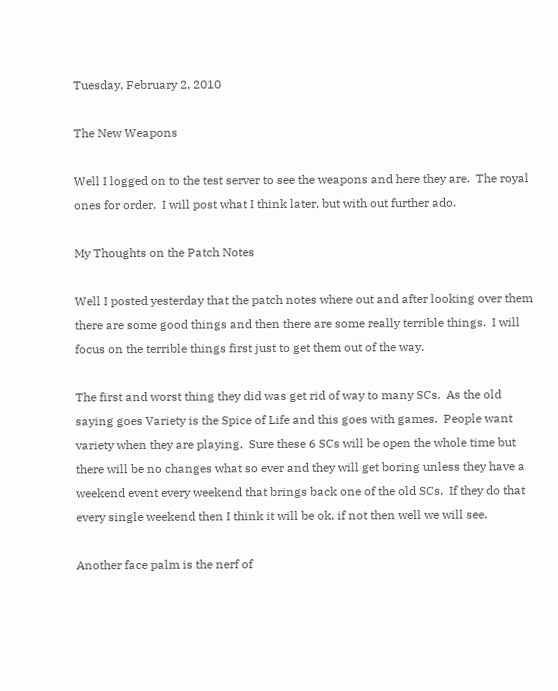Tuesday, February 2, 2010

The New Weapons

Well I logged on to the test server to see the weapons and here they are.  The royal ones for order.  I will post what I think later, but with out further ado.

My Thoughts on the Patch Notes

Well I posted yesterday that the patch notes where out and after looking over them there are some good things and then there are some really terrible things.  I will focus on the terrible things first just to get them out of the way.

The first and worst thing they did was get rid of way to many SCs.  As the old saying goes Variety is the Spice of Life and this goes with games.  People want variety when they are playing.  Sure these 6 SCs will be open the whole time but there will be no changes what so ever and they will get boring unless they have a weekend event every weekend that brings back one of the old SCs.  If they do that every single weekend then I think it will be ok, if not then well we will see.

Another face palm is the nerf of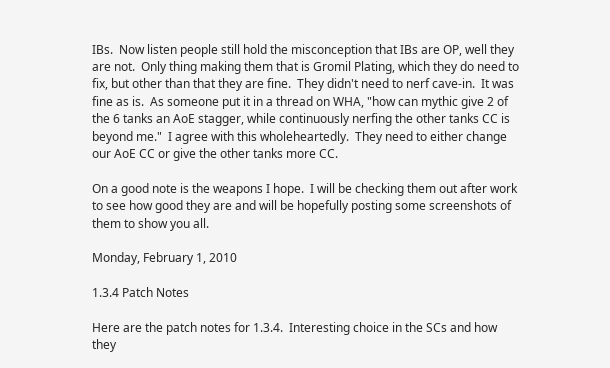IBs.  Now listen people still hold the misconception that IBs are OP, well they are not.  Only thing making them that is Gromil Plating, which they do need to fix, but other than that they are fine.  They didn't need to nerf cave-in.  It was fine as is.  As someone put it in a thread on WHA, "how can mythic give 2 of the 6 tanks an AoE stagger, while continuously nerfing the other tanks CC is beyond me."  I agree with this wholeheartedly.  They need to either change our AoE CC or give the other tanks more CC.

On a good note is the weapons I hope.  I will be checking them out after work to see how good they are and will be hopefully posting some screenshots of them to show you all.

Monday, February 1, 2010

1.3.4 Patch Notes

Here are the patch notes for 1.3.4.  Interesting choice in the SCs and how they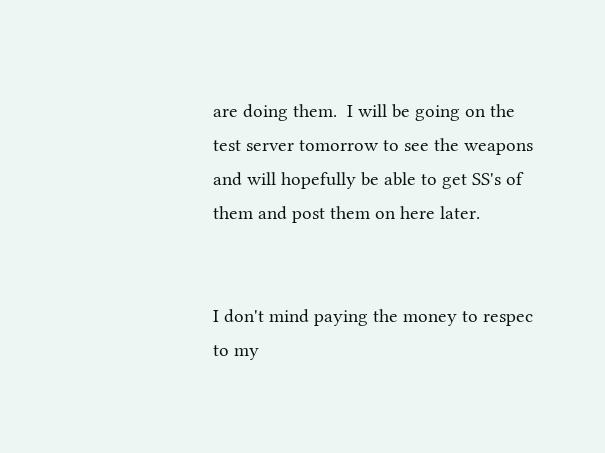are doing them.  I will be going on the test server tomorrow to see the weapons and will hopefully be able to get SS's of them and post them on here later.


I don't mind paying the money to respec to my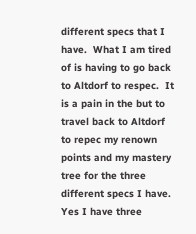different specs that I have.  What I am tired of is having to go back to Altdorf to respec.  It is a pain in the but to travel back to Altdorf to repec my renown points and my mastery tree for the three different specs I have.  Yes I have three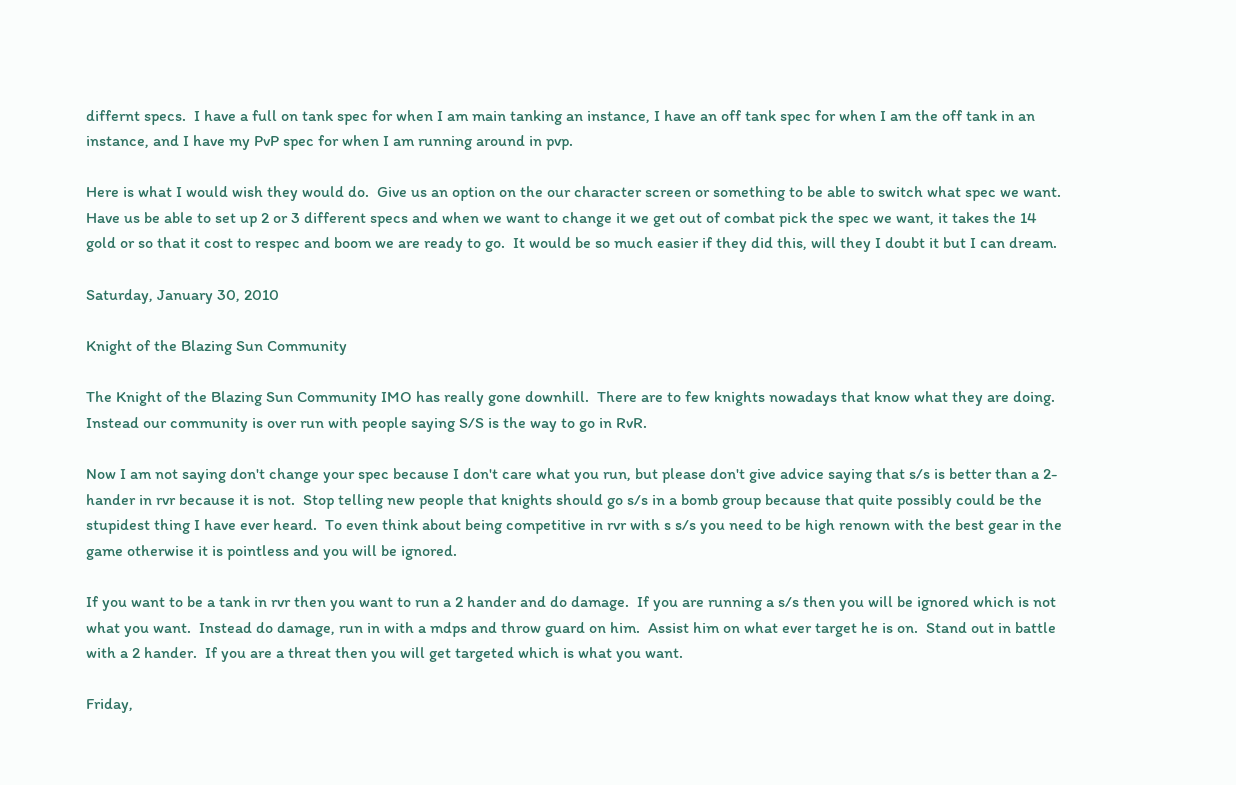differnt specs.  I have a full on tank spec for when I am main tanking an instance, I have an off tank spec for when I am the off tank in an instance, and I have my PvP spec for when I am running around in pvp.

Here is what I would wish they would do.  Give us an option on the our character screen or something to be able to switch what spec we want.  Have us be able to set up 2 or 3 different specs and when we want to change it we get out of combat pick the spec we want, it takes the 14 gold or so that it cost to respec and boom we are ready to go.  It would be so much easier if they did this, will they I doubt it but I can dream.

Saturday, January 30, 2010

Knight of the Blazing Sun Community

The Knight of the Blazing Sun Community IMO has really gone downhill.  There are to few knights nowadays that know what they are doing.  Instead our community is over run with people saying S/S is the way to go in RvR.

Now I am not saying don't change your spec because I don't care what you run, but please don't give advice saying that s/s is better than a 2-hander in rvr because it is not.  Stop telling new people that knights should go s/s in a bomb group because that quite possibly could be the stupidest thing I have ever heard.  To even think about being competitive in rvr with s s/s you need to be high renown with the best gear in the game otherwise it is pointless and you will be ignored.

If you want to be a tank in rvr then you want to run a 2 hander and do damage.  If you are running a s/s then you will be ignored which is not what you want.  Instead do damage, run in with a mdps and throw guard on him.  Assist him on what ever target he is on.  Stand out in battle with a 2 hander.  If you are a threat then you will get targeted which is what you want.

Friday,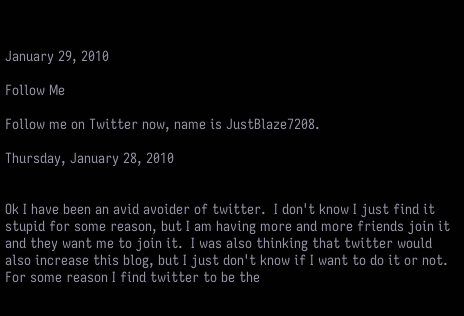January 29, 2010

Follow Me

Follow me on Twitter now, name is JustBlaze7208.

Thursday, January 28, 2010


Ok I have been an avid avoider of twitter.  I don't know I just find it stupid for some reason, but I am having more and more friends join it and they want me to join it.  I was also thinking that twitter would also increase this blog, but I just don't know if I want to do it or not.  For some reason I find twitter to be the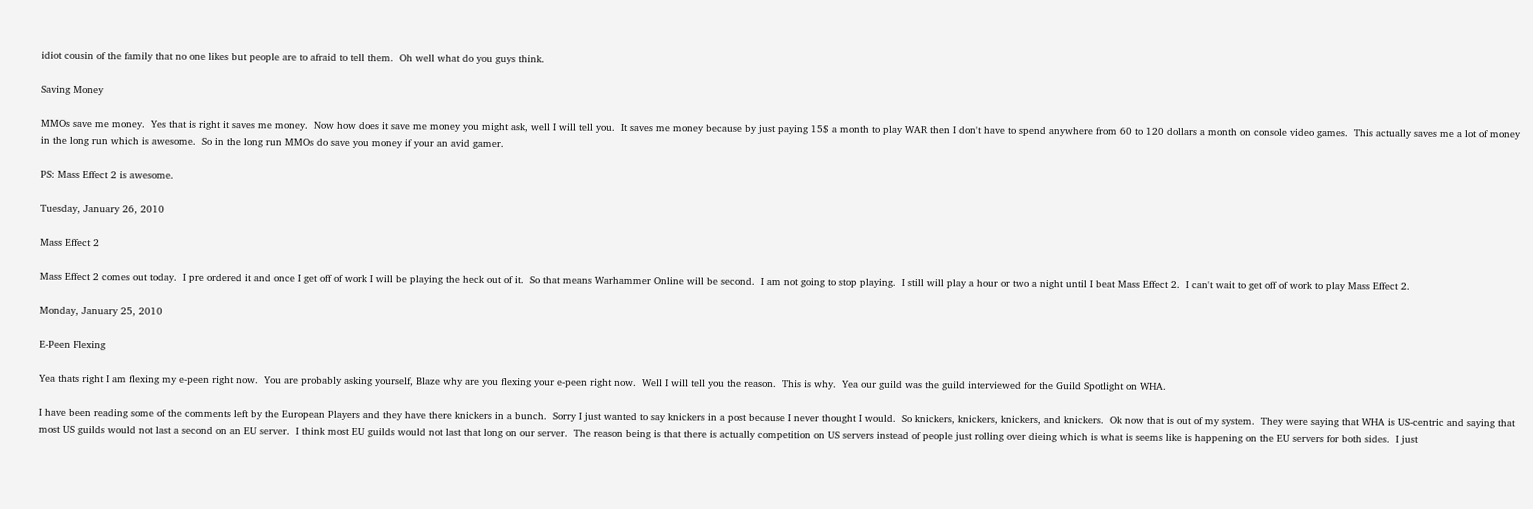idiot cousin of the family that no one likes but people are to afraid to tell them.  Oh well what do you guys think.

Saving Money

MMOs save me money.  Yes that is right it saves me money.  Now how does it save me money you might ask, well I will tell you.  It saves me money because by just paying 15$ a month to play WAR then I don't have to spend anywhere from 60 to 120 dollars a month on console video games.  This actually saves me a lot of money in the long run which is awesome.  So in the long run MMOs do save you money if your an avid gamer.

PS: Mass Effect 2 is awesome.

Tuesday, January 26, 2010

Mass Effect 2

Mass Effect 2 comes out today.  I pre ordered it and once I get off of work I will be playing the heck out of it.  So that means Warhammer Online will be second.  I am not going to stop playing.  I still will play a hour or two a night until I beat Mass Effect 2.  I can't wait to get off of work to play Mass Effect 2.

Monday, January 25, 2010

E-Peen Flexing

Yea thats right I am flexing my e-peen right now.  You are probably asking yourself, Blaze why are you flexing your e-peen right now.  Well I will tell you the reason.  This is why.  Yea our guild was the guild interviewed for the Guild Spotlight on WHA.

I have been reading some of the comments left by the European Players and they have there knickers in a bunch.  Sorry I just wanted to say knickers in a post because I never thought I would.  So knickers, knickers, knickers, and knickers.  Ok now that is out of my system.  They were saying that WHA is US-centric and saying that most US guilds would not last a second on an EU server.  I think most EU guilds would not last that long on our server.  The reason being is that there is actually competition on US servers instead of people just rolling over dieing which is what is seems like is happening on the EU servers for both sides.  I just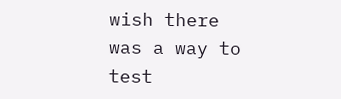wish there was a way to test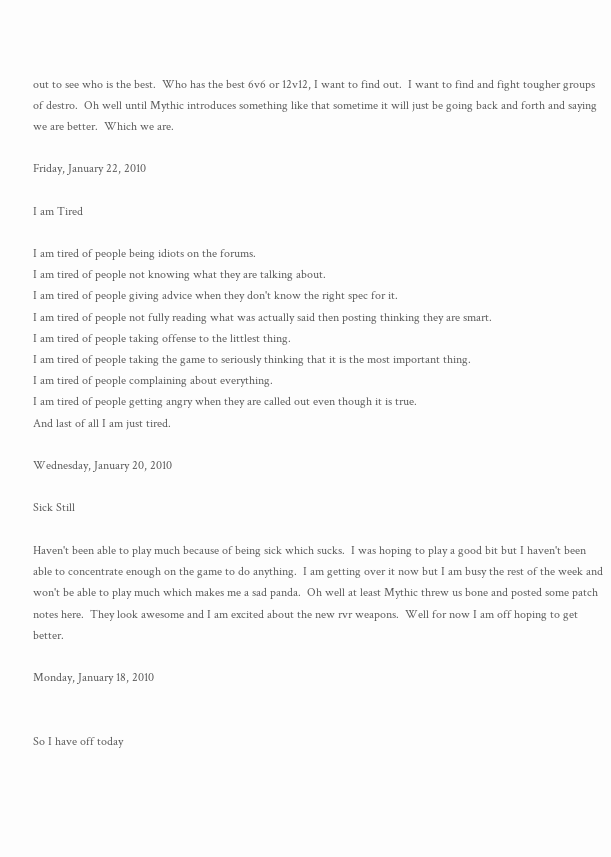out to see who is the best.  Who has the best 6v6 or 12v12, I want to find out.  I want to find and fight tougher groups of destro.  Oh well until Mythic introduces something like that sometime it will just be going back and forth and saying we are better.  Which we are.

Friday, January 22, 2010

I am Tired

I am tired of people being idiots on the forums.
I am tired of people not knowing what they are talking about.
I am tired of people giving advice when they don't know the right spec for it.
I am tired of people not fully reading what was actually said then posting thinking they are smart.
I am tired of people taking offense to the littlest thing.
I am tired of people taking the game to seriously thinking that it is the most important thing.
I am tired of people complaining about everything.
I am tired of people getting angry when they are called out even though it is true.
And last of all I am just tired.

Wednesday, January 20, 2010

Sick Still

Haven't been able to play much because of being sick which sucks.  I was hoping to play a good bit but I haven't been able to concentrate enough on the game to do anything.  I am getting over it now but I am busy the rest of the week and won't be able to play much which makes me a sad panda.  Oh well at least Mythic threw us bone and posted some patch notes here.  They look awesome and I am excited about the new rvr weapons.  Well for now I am off hoping to get better.

Monday, January 18, 2010


So I have off today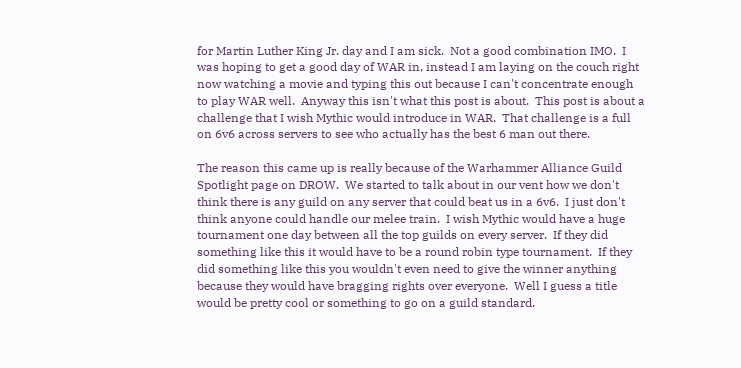for Martin Luther King Jr. day and I am sick.  Not a good combination IMO.  I was hoping to get a good day of WAR in, instead I am laying on the couch right now watching a movie and typing this out because I can't concentrate enough to play WAR well.  Anyway this isn't what this post is about.  This post is about a challenge that I wish Mythic would introduce in WAR.  That challenge is a full on 6v6 across servers to see who actually has the best 6 man out there.

The reason this came up is really because of the Warhammer Alliance Guild Spotlight page on DROW.  We started to talk about in our vent how we don't think there is any guild on any server that could beat us in a 6v6.  I just don't think anyone could handle our melee train.  I wish Mythic would have a huge tournament one day between all the top guilds on every server.  If they did something like this it would have to be a round robin type tournament.  If they did something like this you wouldn't even need to give the winner anything because they would have bragging rights over everyone.  Well I guess a title would be pretty cool or something to go on a guild standard.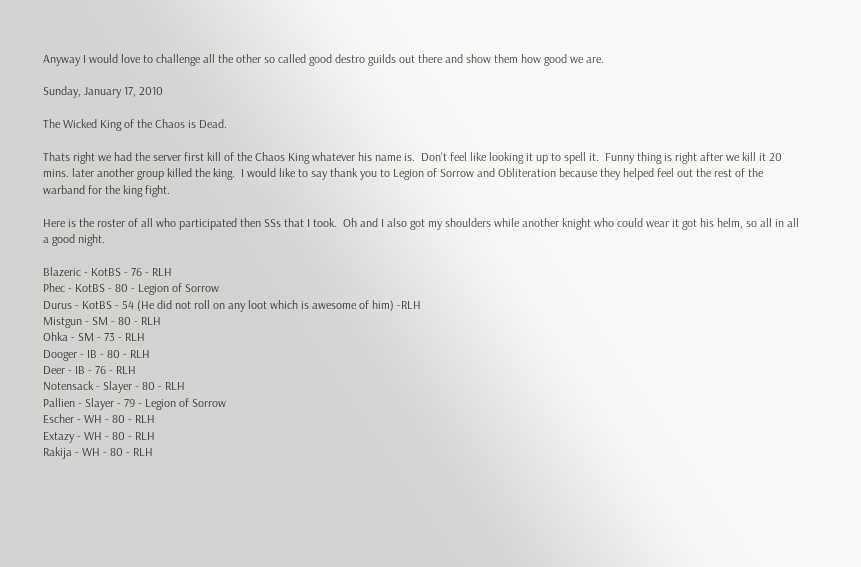Anyway I would love to challenge all the other so called good destro guilds out there and show them how good we are.

Sunday, January 17, 2010

The Wicked King of the Chaos is Dead.

Thats right we had the server first kill of the Chaos King whatever his name is.  Don't feel like looking it up to spell it.  Funny thing is right after we kill it 20 mins. later another group killed the king.  I would like to say thank you to Legion of Sorrow and Obliteration because they helped feel out the rest of the warband for the king fight.

Here is the roster of all who participated then SSs that I took.  Oh and I also got my shoulders while another knight who could wear it got his helm, so all in all a good night.

Blazeric - KotBS - 76 - RLH
Phec - KotBS - 80 - Legion of Sorrow
Durus - KotBS - 54 (He did not roll on any loot which is awesome of him) -RLH
Mistgun - SM - 80 - RLH
Ohka - SM - 73 - RLH
Dooger - IB - 80 - RLH
Deer - IB - 76 - RLH
Notensack - Slayer - 80 - RLH
Pallien - Slayer - 79 - Legion of Sorrow
Escher - WH - 80 - RLH
Extazy - WH - 80 - RLH
Rakija - WH - 80 - RLH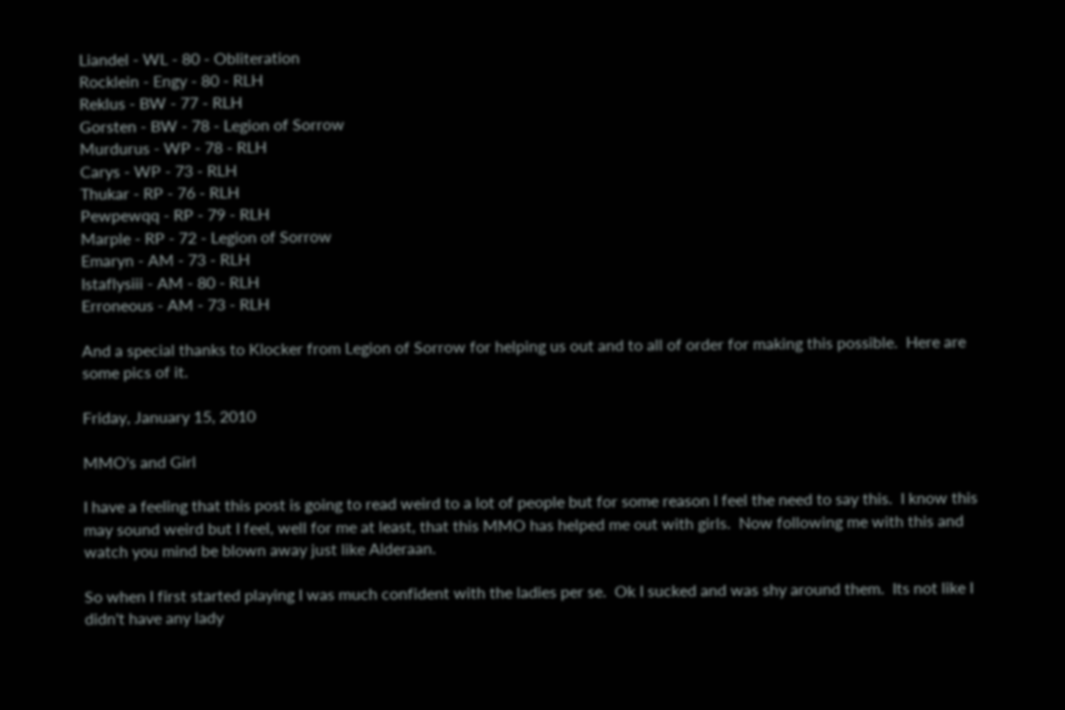Liandel - WL - 80 - Obliteration
Rocklein - Engy - 80 - RLH
Reklus - BW - 77 - RLH
Gorsten - BW - 78 - Legion of Sorrow
Murdurus - WP - 78 - RLH
Carys - WP - 73 - RLH
Thukar - RP - 76 - RLH
Pewpewqq - RP - 79 - RLH
Marple - RP - 72 - Legion of Sorrow
Emaryn - AM - 73 - RLH
Istaflysiii - AM - 80 - RLH
Erroneous - AM - 73 - RLH

And a special thanks to Klocker from Legion of Sorrow for helping us out and to all of order for making this possible.  Here are some pics of it.

Friday, January 15, 2010

MMO's and Girl

I have a feeling that this post is going to read weird to a lot of people but for some reason I feel the need to say this.  I know this may sound weird but I feel, well for me at least, that this MMO has helped me out with girls.  Now following me with this and watch you mind be blown away just like Alderaan.

So when I first started playing I was much confident with the ladies per se.  Ok I sucked and was shy around them.  Its not like I didn't have any lady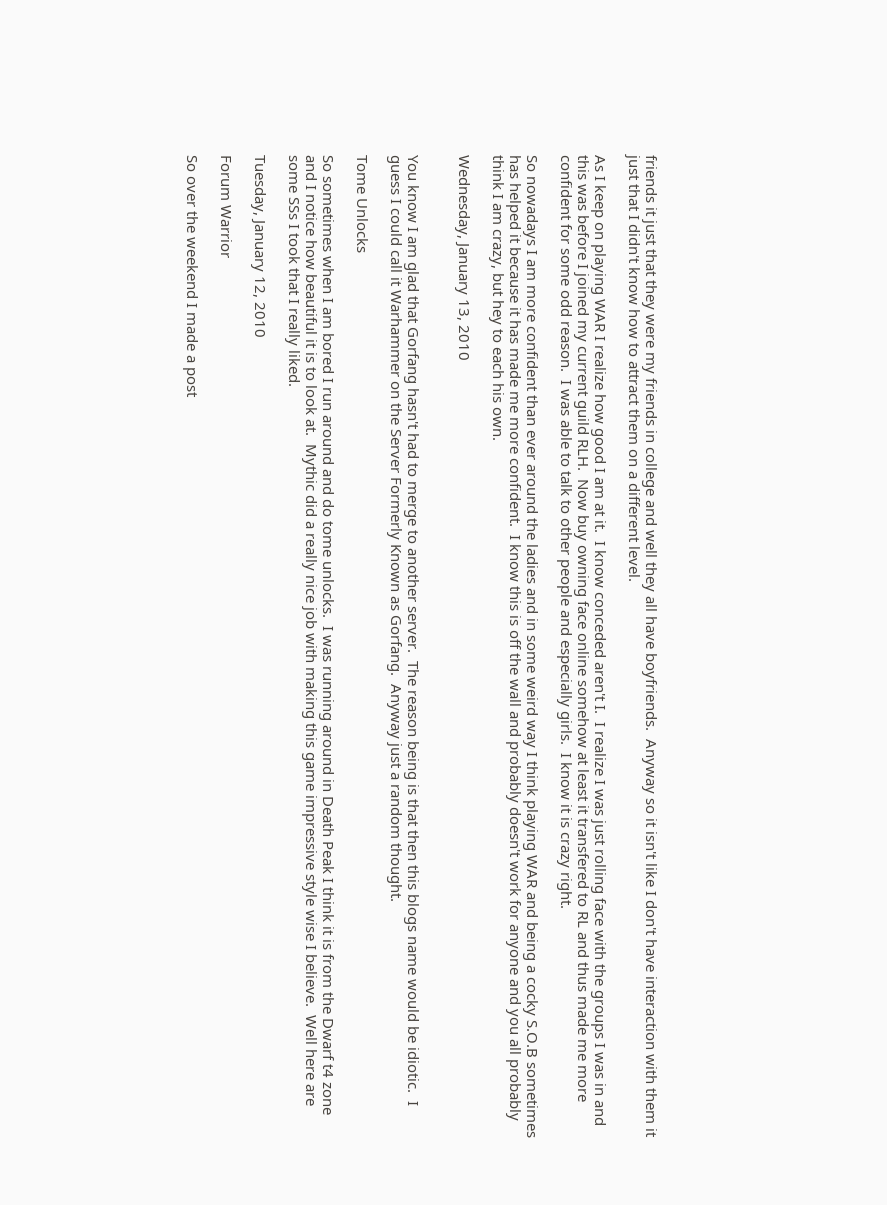friends it just that they were my friends in college and well they all have boyfriends.  Anyway so it isn't like I don't have interaction with them it just that I didn't know how to attract them on a different level.

As I keep on playing WAR I realize how good I am at it.  I know conceded aren't I.  I realize I was just rolling face with the groups I was in and this was before I joined my current guild RLH.  Now buy owning face online somehow at least it transfered to RL and thus made me more confident for some odd reason.  I was able to talk to other people and especially girls.  I know it is crazy right.

So nowadays I am more confident than ever around the ladies and in some weird way I think playing WAR and being a cocky S.O.B sometimes has helped it because it has made me more confident.  I know this is off the wall and probably doesn't work for anyone and you all probably think I am crazy, but hey to each his own.

Wednesday, January 13, 2010


You know I am glad that Gorfang hasn't had to merge to another server.  The reason being is that then this blogs name would be idiotic.  I guess I could call it Warhammer on the Server Formerly Known as Gorfang.  Anyway just a random thought.

Tome Unlocks

So sometimes when I am bored I run around and do tome unlocks.  I was running around in Death Peak I think it is from the Dwarf t4 zone and I notice how beautiful it is to look at.  Mythic did a really nice job with making this game impressive style wise I believe.  Well here are some SSs I took that I really liked.

Tuesday, January 12, 2010

Forum Warrior

So over the weekend I made a post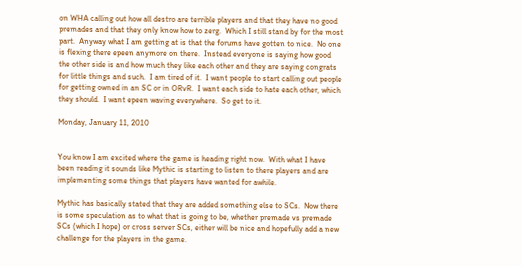on WHA calling out how all destro are terrible players and that they have no good premades and that they only know how to zerg.  Which I still stand by for the most part.  Anyway what I am getting at is that the forums have gotten to nice.  No one is flexing there epeen anymore on there.  Instead everyone is saying how good the other side is and how much they like each other and they are saying congrats for little things and such.  I am tired of it.  I want people to start calling out people for getting owned in an SC or in ORvR.  I want each side to hate each other, which they should.  I want epeen waving everywhere.  So get to it.

Monday, January 11, 2010


You know I am excited where the game is heading right now.  With what I have been reading it sounds like Mythic is starting to listen to there players and are implementing some things that players have wanted for awhile.

Mythic has basically stated that they are added something else to SCs.  Now there is some speculation as to what that is going to be, whether premade vs premade SCs (which I hope) or cross server SCs, either will be nice and hopefully add a new challenge for the players in the game.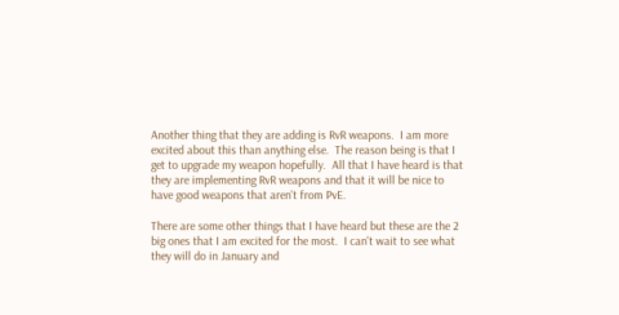Another thing that they are adding is RvR weapons.  I am more excited about this than anything else.  The reason being is that I get to upgrade my weapon hopefully.  All that I have heard is that they are implementing RvR weapons and that it will be nice to have good weapons that aren't from PvE.

There are some other things that I have heard but these are the 2 big ones that I am excited for the most.  I can't wait to see what they will do in January and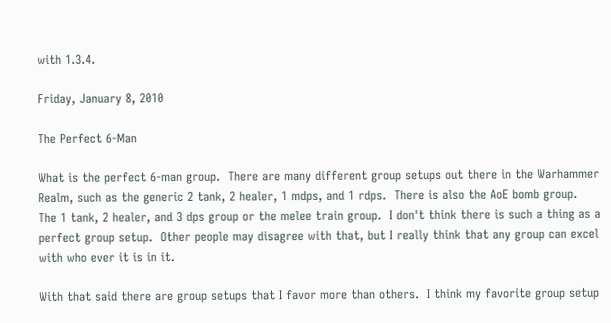with 1.3.4.

Friday, January 8, 2010

The Perfect 6-Man

What is the perfect 6-man group.  There are many different group setups out there in the Warhammer Realm, such as the generic 2 tank, 2 healer, 1 mdps, and 1 rdps.  There is also the AoE bomb group.  The 1 tank, 2 healer, and 3 dps group or the melee train group.  I don't think there is such a thing as a perfect group setup.  Other people may disagree with that, but I really think that any group can excel with who ever it is in it.

With that said there are group setups that I favor more than others.  I think my favorite group setup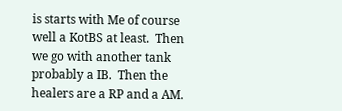is starts with Me of course well a KotBS at least.  Then we go with another tank probably a IB.  Then the healers are a RP and a AM.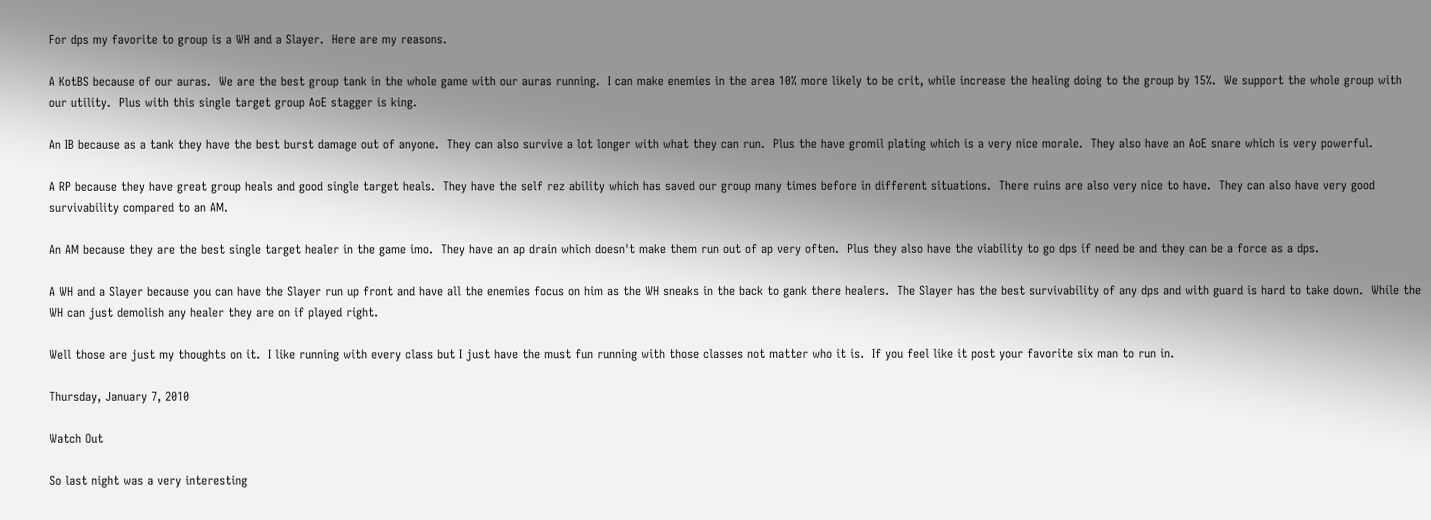For dps my favorite to group is a WH and a Slayer.  Here are my reasons.

A KotBS because of our auras.  We are the best group tank in the whole game with our auras running.  I can make enemies in the area 10% more likely to be crit, while increase the healing doing to the group by 15%.  We support the whole group with our utility.  Plus with this single target group AoE stagger is king.

An IB because as a tank they have the best burst damage out of anyone.  They can also survive a lot longer with what they can run.  Plus the have gromil plating which is a very nice morale.  They also have an AoE snare which is very powerful.

A RP because they have great group heals and good single target heals.  They have the self rez ability which has saved our group many times before in different situations.  There ruins are also very nice to have.  They can also have very good survivability compared to an AM.

An AM because they are the best single target healer in the game imo.  They have an ap drain which doesn't make them run out of ap very often.  Plus they also have the viability to go dps if need be and they can be a force as a dps.

A WH and a Slayer because you can have the Slayer run up front and have all the enemies focus on him as the WH sneaks in the back to gank there healers.  The Slayer has the best survivability of any dps and with guard is hard to take down.  While the WH can just demolish any healer they are on if played right.

Well those are just my thoughts on it.  I like running with every class but I just have the must fun running with those classes not matter who it is.  If you feel like it post your favorite six man to run in.

Thursday, January 7, 2010

Watch Out

So last night was a very interesting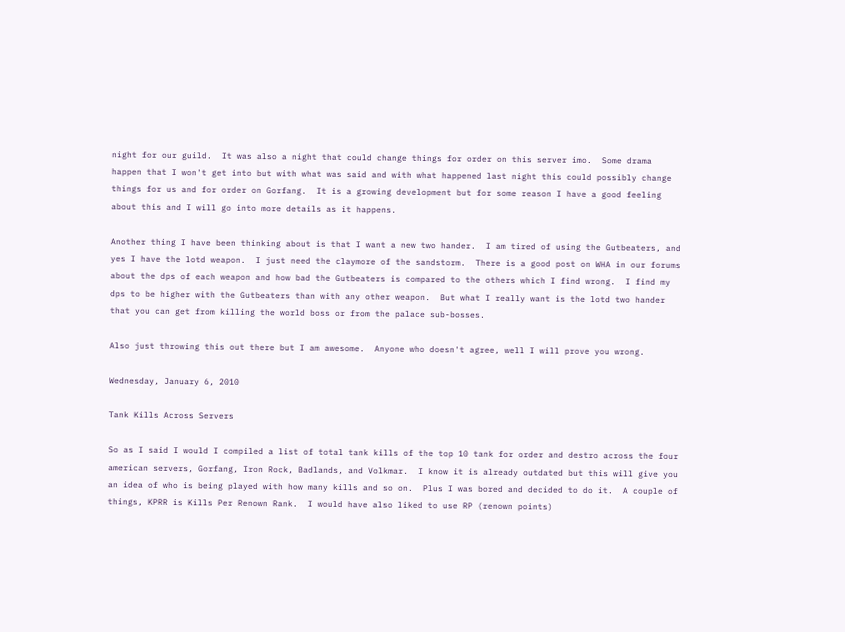night for our guild.  It was also a night that could change things for order on this server imo.  Some drama happen that I won't get into but with what was said and with what happened last night this could possibly change things for us and for order on Gorfang.  It is a growing development but for some reason I have a good feeling about this and I will go into more details as it happens.

Another thing I have been thinking about is that I want a new two hander.  I am tired of using the Gutbeaters, and yes I have the lotd weapon.  I just need the claymore of the sandstorm.  There is a good post on WHA in our forums about the dps of each weapon and how bad the Gutbeaters is compared to the others which I find wrong.  I find my dps to be higher with the Gutbeaters than with any other weapon.  But what I really want is the lotd two hander that you can get from killing the world boss or from the palace sub-bosses.

Also just throwing this out there but I am awesome.  Anyone who doesn't agree, well I will prove you wrong.

Wednesday, January 6, 2010

Tank Kills Across Servers

So as I said I would I compiled a list of total tank kills of the top 10 tank for order and destro across the four american servers, Gorfang, Iron Rock, Badlands, and Volkmar.  I know it is already outdated but this will give you an idea of who is being played with how many kills and so on.  Plus I was bored and decided to do it.  A couple of things, KPRR is Kills Per Renown Rank.  I would have also liked to use RP (renown points)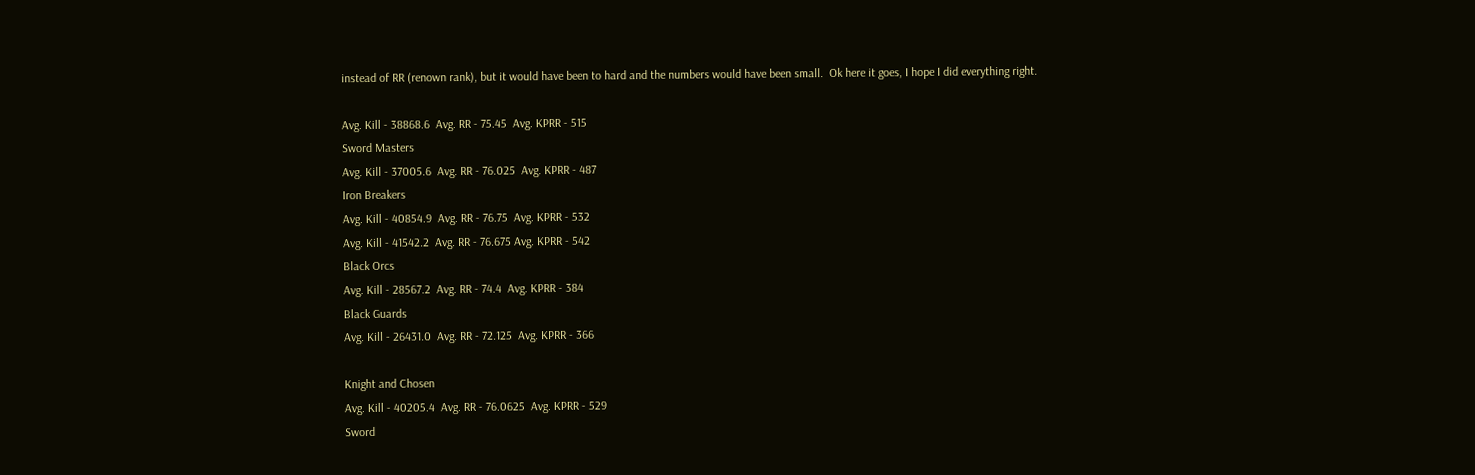instead of RR (renown rank), but it would have been to hard and the numbers would have been small.  Ok here it goes, I hope I did everything right.

Avg. Kill - 38868.6  Avg. RR - 75.45  Avg. KPRR - 515
Sword Masters
Avg. Kill - 37005.6  Avg. RR - 76.025  Avg. KPRR - 487
Iron Breakers
Avg. Kill - 40854.9  Avg. RR - 76.75  Avg. KPRR - 532
Avg. Kill - 41542.2  Avg. RR - 76.675 Avg. KPRR - 542
Black Orcs
Avg. Kill - 28567.2  Avg. RR - 74.4  Avg. KPRR - 384
Black Guards
Avg. Kill - 26431.0  Avg. RR - 72.125  Avg. KPRR - 366

Knight and Chosen
Avg. Kill - 40205.4  Avg. RR - 76.0625  Avg. KPRR - 529
Sword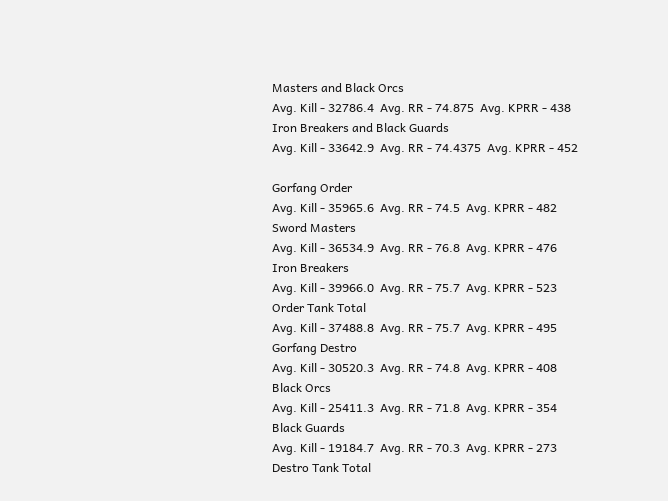Masters and Black Orcs
Avg. Kill - 32786.4  Avg. RR - 74.875  Avg. KPRR - 438
Iron Breakers and Black Guards
Avg. Kill - 33642.9  Avg. RR - 74.4375  Avg. KPRR - 452

Gorfang Order
Avg. Kill - 35965.6  Avg. RR - 74.5  Avg. KPRR - 482
Sword Masters
Avg. Kill - 36534.9  Avg. RR - 76.8  Avg. KPRR - 476
Iron Breakers
Avg. Kill - 39966.0  Avg. RR - 75.7  Avg. KPRR - 523
Order Tank Total
Avg. Kill - 37488.8  Avg. RR - 75.7  Avg. KPRR - 495
Gorfang Destro
Avg. Kill - 30520.3  Avg. RR - 74.8  Avg. KPRR - 408
Black Orcs
Avg. Kill - 25411.3  Avg. RR - 71.8  Avg. KPRR - 354
Black Guards
Avg. Kill - 19184.7  Avg. RR - 70.3  Avg. KPRR - 273
Destro Tank Total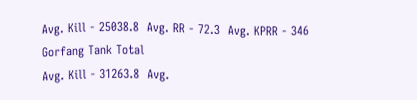Avg. Kill - 25038.8  Avg. RR - 72.3  Avg. KPRR - 346
Gorfang Tank Total
Avg. Kill - 31263.8  Avg.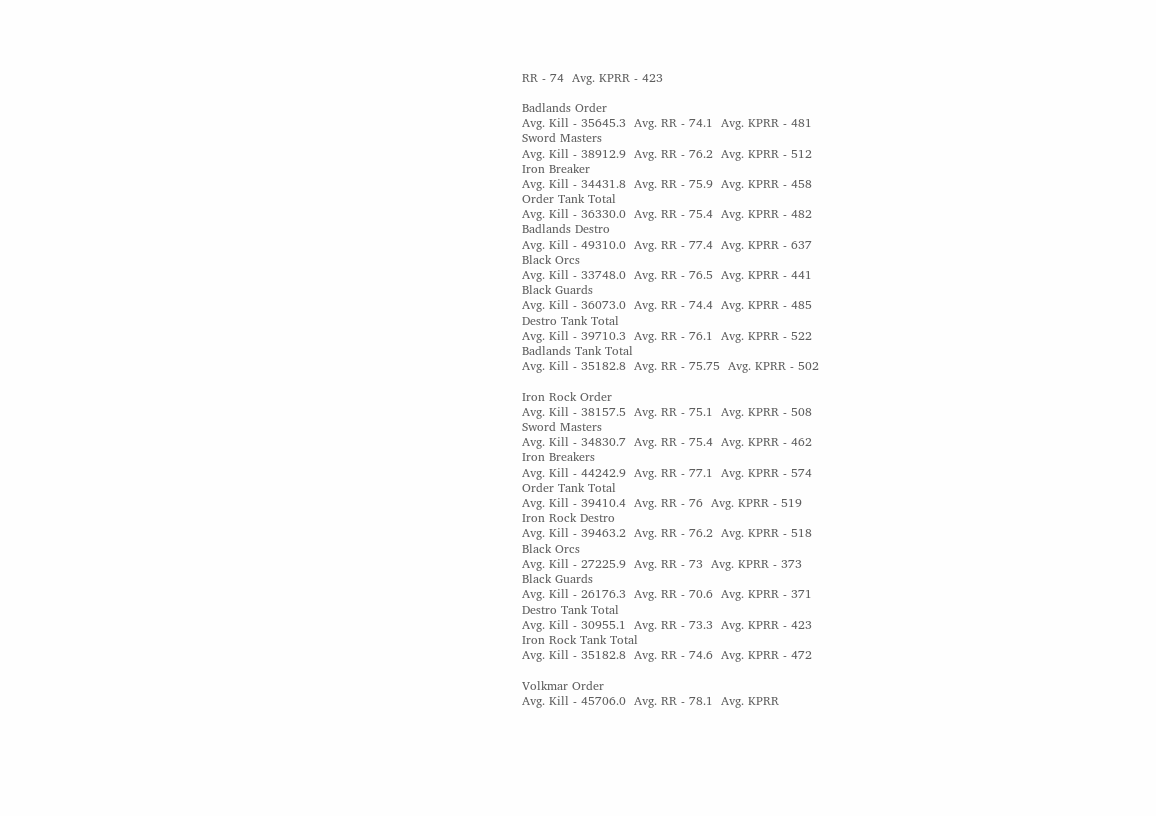RR - 74  Avg. KPRR - 423

Badlands Order
Avg. Kill - 35645.3  Avg. RR - 74.1  Avg. KPRR - 481
Sword Masters
Avg. Kill - 38912.9  Avg. RR - 76.2  Avg. KPRR - 512
Iron Breaker
Avg. Kill - 34431.8  Avg. RR - 75.9  Avg. KPRR - 458
Order Tank Total
Avg. Kill - 36330.0  Avg. RR - 75.4  Avg. KPRR - 482
Badlands Destro
Avg. Kill - 49310.0  Avg. RR - 77.4  Avg. KPRR - 637
Black Orcs
Avg. Kill - 33748.0  Avg. RR - 76.5  Avg. KPRR - 441
Black Guards
Avg. Kill - 36073.0  Avg. RR - 74.4  Avg. KPRR - 485
Destro Tank Total
Avg. Kill - 39710.3  Avg. RR - 76.1  Avg. KPRR - 522
Badlands Tank Total
Avg. Kill - 35182.8  Avg. RR - 75.75  Avg. KPRR - 502

Iron Rock Order
Avg. Kill - 38157.5  Avg. RR - 75.1  Avg. KPRR - 508
Sword Masters
Avg. Kill - 34830.7  Avg. RR - 75.4  Avg. KPRR - 462
Iron Breakers
Avg. Kill - 44242.9  Avg. RR - 77.1  Avg. KPRR - 574
Order Tank Total
Avg. Kill - 39410.4  Avg. RR - 76  Avg. KPRR - 519
Iron Rock Destro
Avg. Kill - 39463.2  Avg. RR - 76.2  Avg. KPRR - 518
Black Orcs
Avg. Kill - 27225.9  Avg. RR - 73  Avg. KPRR - 373
Black Guards
Avg. Kill - 26176.3  Avg. RR - 70.6  Avg. KPRR - 371
Destro Tank Total
Avg. Kill - 30955.1  Avg. RR - 73.3  Avg. KPRR - 423
Iron Rock Tank Total
Avg. Kill - 35182.8  Avg. RR - 74.6  Avg. KPRR - 472

Volkmar Order
Avg. Kill - 45706.0  Avg. RR - 78.1  Avg. KPRR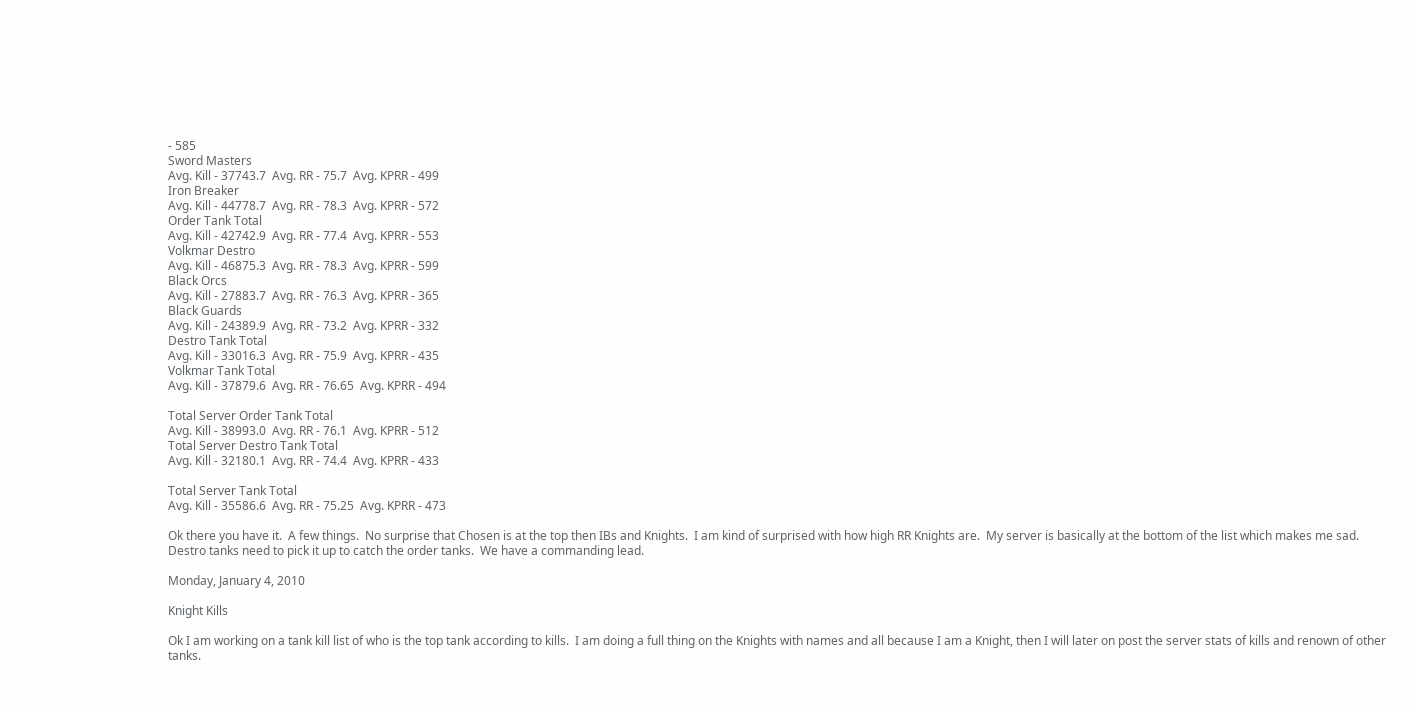- 585
Sword Masters
Avg. Kill - 37743.7  Avg. RR - 75.7  Avg. KPRR - 499
Iron Breaker
Avg. Kill - 44778.7  Avg. RR - 78.3  Avg. KPRR - 572
Order Tank Total
Avg. Kill - 42742.9  Avg. RR - 77.4  Avg. KPRR - 553
Volkmar Destro
Avg. Kill - 46875.3  Avg. RR - 78.3  Avg. KPRR - 599
Black Orcs
Avg. Kill - 27883.7  Avg. RR - 76.3  Avg. KPRR - 365
Black Guards
Avg. Kill - 24389.9  Avg. RR - 73.2  Avg. KPRR - 332
Destro Tank Total
Avg. Kill - 33016.3  Avg. RR - 75.9  Avg. KPRR - 435
Volkmar Tank Total
Avg. Kill - 37879.6  Avg. RR - 76.65  Avg. KPRR - 494

Total Server Order Tank Total
Avg. Kill - 38993.0  Avg. RR - 76.1  Avg. KPRR - 512
Total Server Destro Tank Total
Avg. Kill - 32180.1  Avg. RR - 74.4  Avg. KPRR - 433

Total Server Tank Total
Avg. Kill - 35586.6  Avg. RR - 75.25  Avg. KPRR - 473

Ok there you have it.  A few things.  No surprise that Chosen is at the top then IBs and Knights.  I am kind of surprised with how high RR Knights are.  My server is basically at the bottom of the list which makes me sad.  Destro tanks need to pick it up to catch the order tanks.  We have a commanding lead.

Monday, January 4, 2010

Knight Kills

Ok I am working on a tank kill list of who is the top tank according to kills.  I am doing a full thing on the Knights with names and all because I am a Knight, then I will later on post the server stats of kills and renown of other tanks.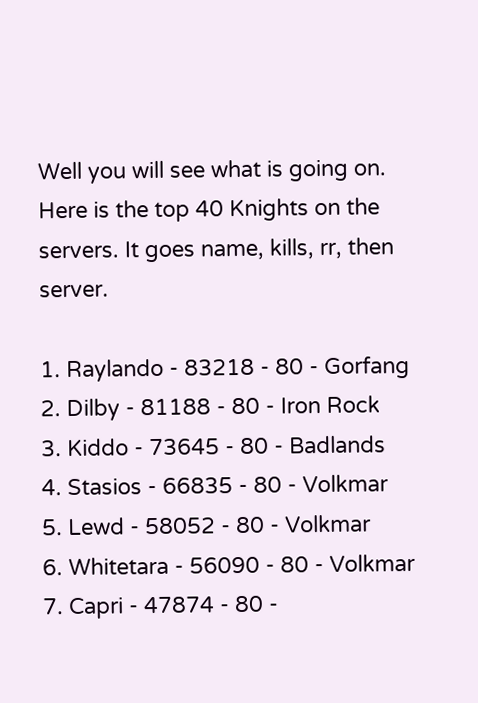Well you will see what is going on.  Here is the top 40 Knights on the servers. It goes name, kills, rr, then server.

1. Raylando - 83218 - 80 - Gorfang
2. Dilby - 81188 - 80 - Iron Rock
3. Kiddo - 73645 - 80 - Badlands
4. Stasios - 66835 - 80 - Volkmar
5. Lewd - 58052 - 80 - Volkmar
6. Whitetara - 56090 - 80 - Volkmar
7. Capri - 47874 - 80 -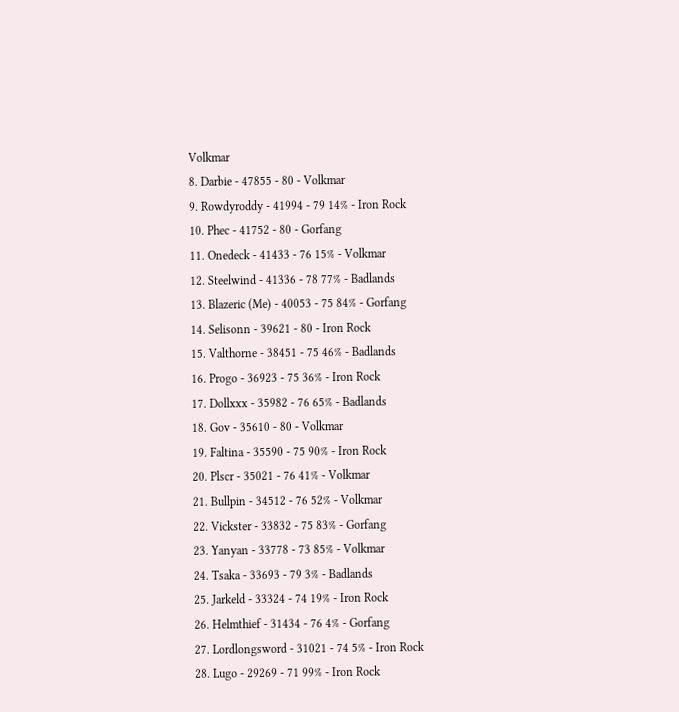Volkmar
8. Darbie - 47855 - 80 - Volkmar
9. Rowdyroddy - 41994 - 79 14% - Iron Rock
10. Phec - 41752 - 80 - Gorfang
11. Onedeck - 41433 - 76 15% - Volkmar
12. Steelwind - 41336 - 78 77% - Badlands
13. Blazeric (Me) - 40053 - 75 84% - Gorfang
14. Selisonn - 39621 - 80 - Iron Rock
15. Valthorne - 38451 - 75 46% - Badlands
16. Progo - 36923 - 75 36% - Iron Rock
17. Dollxxx - 35982 - 76 65% - Badlands
18. Gov - 35610 - 80 - Volkmar
19. Faltina - 35590 - 75 90% - Iron Rock
20. Plscr - 35021 - 76 41% - Volkmar
21. Bullpin - 34512 - 76 52% - Volkmar
22. Vickster - 33832 - 75 83% - Gorfang
23. Yanyan - 33778 - 73 85% - Volkmar
24. Tsaka - 33693 - 79 3% - Badlands
25. Jarkeld - 33324 - 74 19% - Iron Rock
26. Helmthief - 31434 - 76 4% - Gorfang
27. Lordlongsword - 31021 - 74 5% - Iron Rock
28. Lugo - 29269 - 71 99% - Iron Rock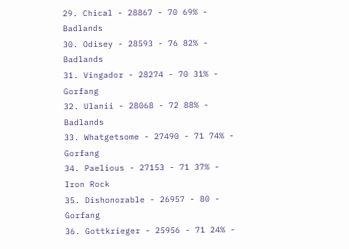29. Chical - 28867 - 70 69% - Badlands
30. Odisey - 28593 - 76 82% - Badlands
31. Vingador - 28274 - 70 31% - Gorfang
32. Ulanii - 28068 - 72 88% - Badlands
33. Whatgetsome - 27490 - 71 74% - Gorfang
34. Paelious - 27153 - 71 37% - Iron Rock
35. Dishonorable - 26957 - 80 - Gorfang
36. Gottkrieger - 25956 - 71 24% -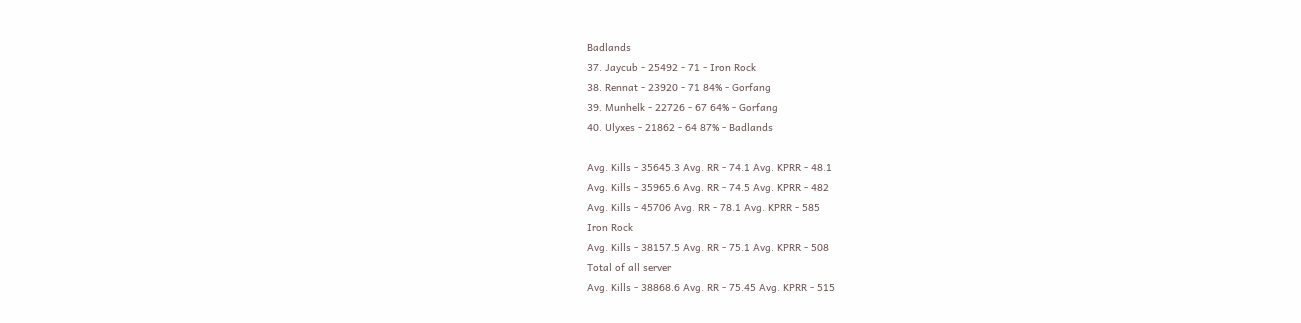Badlands
37. Jaycub - 25492 - 71 - Iron Rock
38. Rennat - 23920 - 71 84% - Gorfang
39. Munhelk - 22726 - 67 64% - Gorfang
40. Ulyxes - 21862 - 64 87% - Badlands

Avg. Kills - 35645.3 Avg. RR - 74.1 Avg. KPRR - 48.1
Avg. Kills - 35965.6 Avg. RR - 74.5 Avg. KPRR - 482
Avg. Kills - 45706 Avg. RR - 78.1 Avg. KPRR - 585
Iron Rock
Avg. Kills - 38157.5 Avg. RR - 75.1 Avg. KPRR - 508
Total of all server
Avg. Kills - 38868.6 Avg. RR - 75.45 Avg. KPRR - 515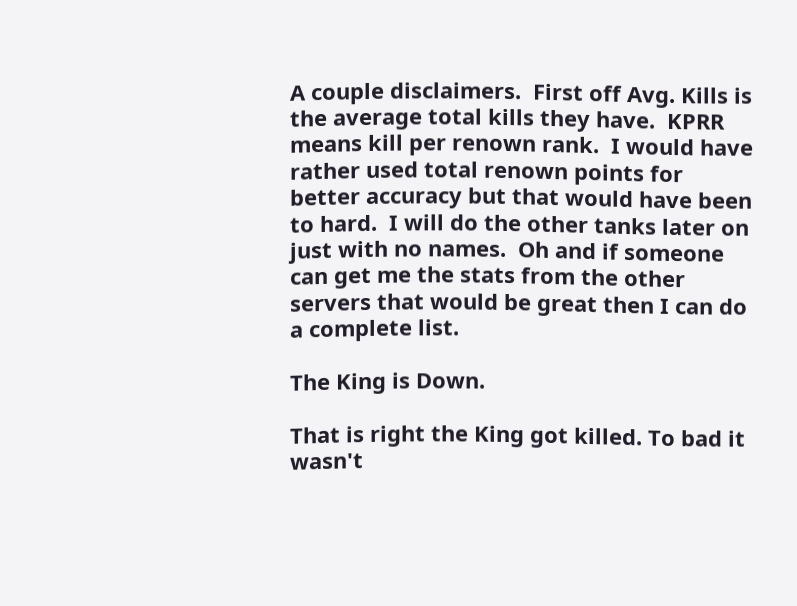A couple disclaimers.  First off Avg. Kills is the average total kills they have.  KPRR means kill per renown rank.  I would have rather used total renown points for better accuracy but that would have been to hard.  I will do the other tanks later on just with no names.  Oh and if someone can get me the stats from the other servers that would be great then I can do a complete list.

The King is Down.

That is right the King got killed. To bad it wasn't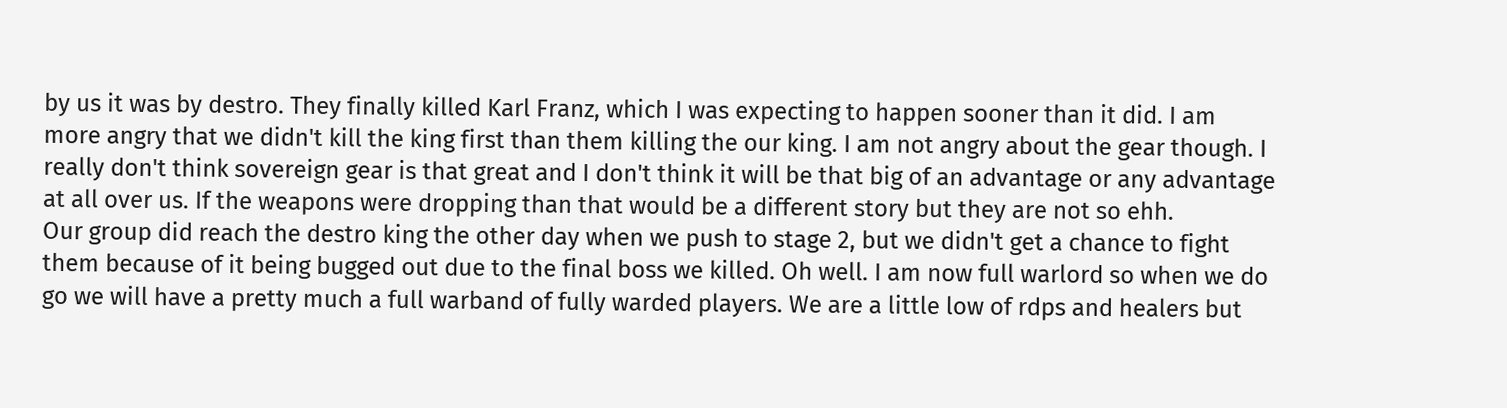by us it was by destro. They finally killed Karl Franz, which I was expecting to happen sooner than it did. I am more angry that we didn't kill the king first than them killing the our king. I am not angry about the gear though. I really don't think sovereign gear is that great and I don't think it will be that big of an advantage or any advantage at all over us. If the weapons were dropping than that would be a different story but they are not so ehh.
Our group did reach the destro king the other day when we push to stage 2, but we didn't get a chance to fight them because of it being bugged out due to the final boss we killed. Oh well. I am now full warlord so when we do go we will have a pretty much a full warband of fully warded players. We are a little low of rdps and healers but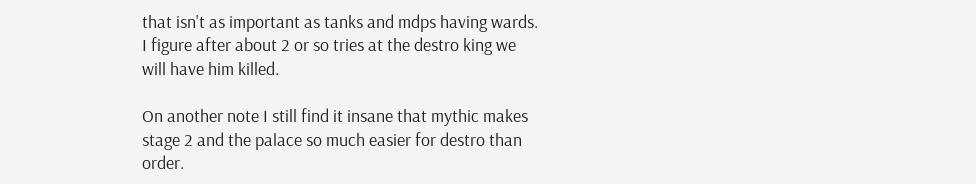that isn't as important as tanks and mdps having wards. I figure after about 2 or so tries at the destro king we will have him killed.

On another note I still find it insane that mythic makes stage 2 and the palace so much easier for destro than order.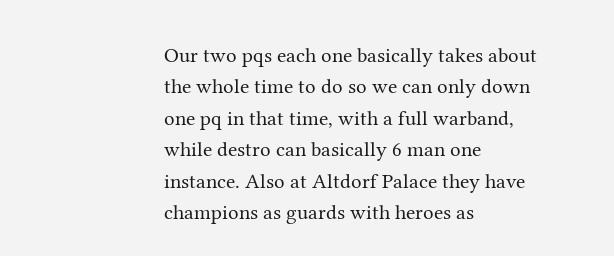Our two pqs each one basically takes about the whole time to do so we can only down one pq in that time, with a full warband, while destro can basically 6 man one instance. Also at Altdorf Palace they have champions as guards with heroes as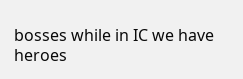bosses while in IC we have heroes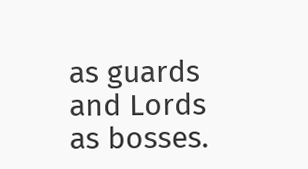as guards and Lords as bosses.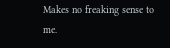Makes no freaking sense to me.